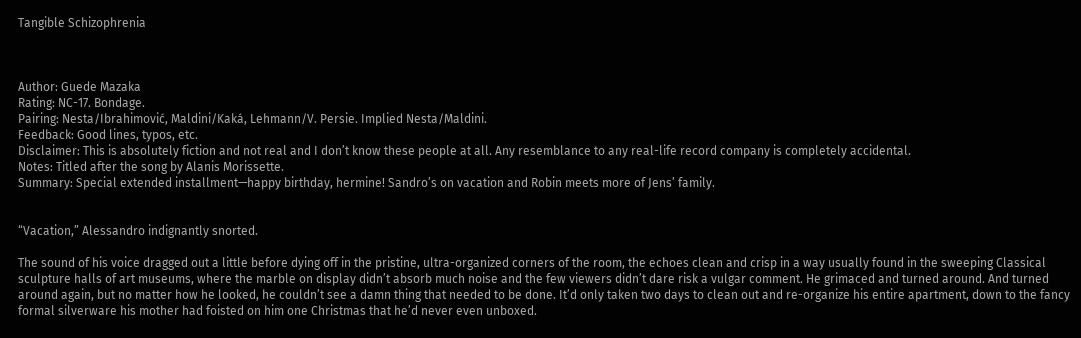Tangible Schizophrenia



Author: Guede Mazaka
Rating: NC-17. Bondage.
Pairing: Nesta/Ibrahimović, Maldini/Kaká, Lehmann/V. Persie. Implied Nesta/Maldini.
Feedback: Good lines, typos, etc.
Disclaimer: This is absolutely fiction and not real and I don’t know these people at all. Any resemblance to any real-life record company is completely accidental.
Notes: Titled after the song by Alanis Morissette.
Summary: Special extended installment—happy birthday, hermine! Sandro’s on vacation and Robin meets more of Jens’ family.


“Vacation,” Alessandro indignantly snorted.

The sound of his voice dragged out a little before dying off in the pristine, ultra-organized corners of the room, the echoes clean and crisp in a way usually found in the sweeping Classical sculpture halls of art museums, where the marble on display didn’t absorb much noise and the few viewers didn’t dare risk a vulgar comment. He grimaced and turned around. And turned around again, but no matter how he looked, he couldn’t see a damn thing that needed to be done. It’d only taken two days to clean out and re-organize his entire apartment, down to the fancy formal silverware his mother had foisted on him one Christmas that he’d never even unboxed.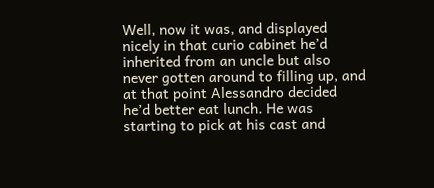Well, now it was, and displayed nicely in that curio cabinet he’d inherited from an uncle but also never gotten around to filling up, and at that point Alessandro decided he’d better eat lunch. He was starting to pick at his cast and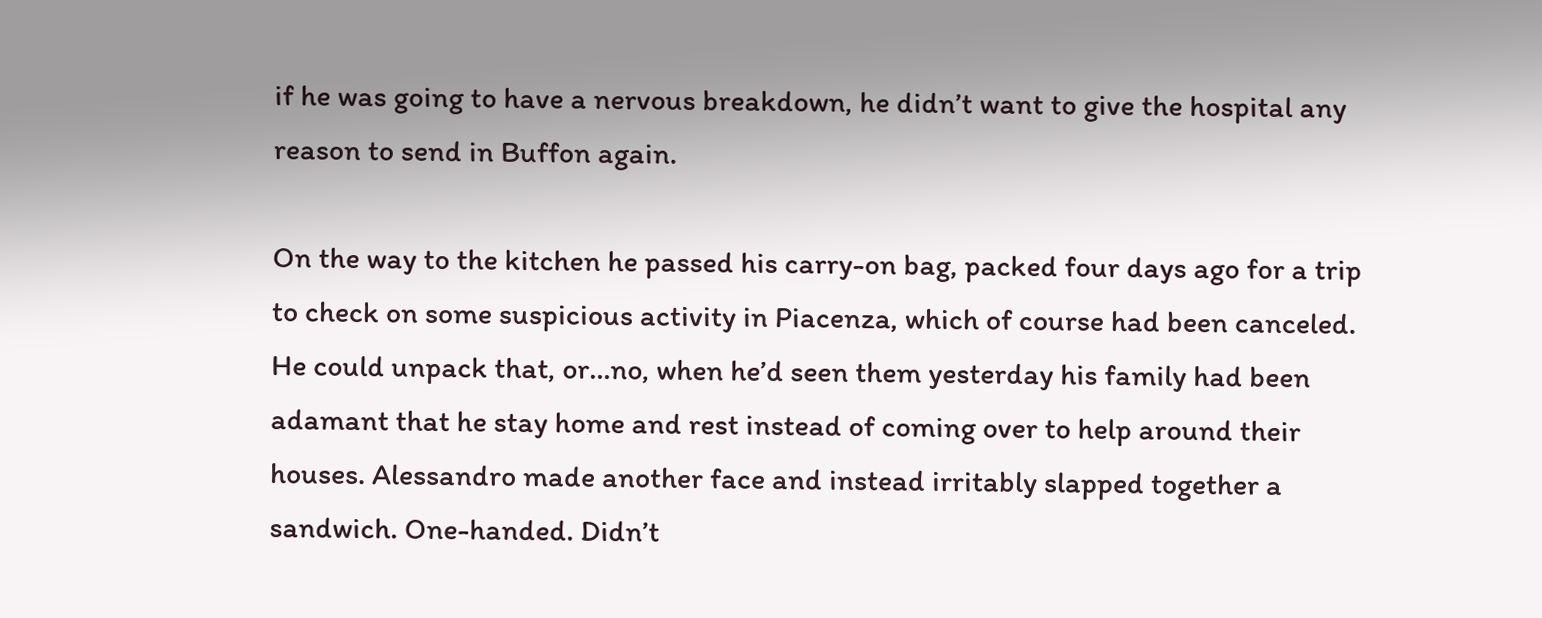if he was going to have a nervous breakdown, he didn’t want to give the hospital any reason to send in Buffon again.

On the way to the kitchen he passed his carry-on bag, packed four days ago for a trip to check on some suspicious activity in Piacenza, which of course had been canceled. He could unpack that, or…no, when he’d seen them yesterday his family had been adamant that he stay home and rest instead of coming over to help around their houses. Alessandro made another face and instead irritably slapped together a sandwich. One-handed. Didn’t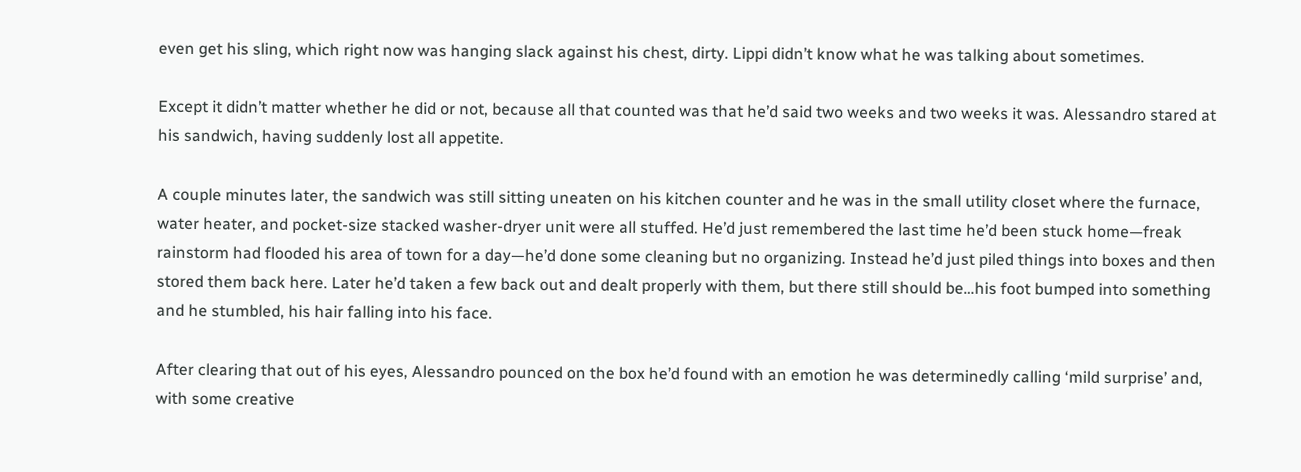even get his sling, which right now was hanging slack against his chest, dirty. Lippi didn’t know what he was talking about sometimes.

Except it didn’t matter whether he did or not, because all that counted was that he’d said two weeks and two weeks it was. Alessandro stared at his sandwich, having suddenly lost all appetite.

A couple minutes later, the sandwich was still sitting uneaten on his kitchen counter and he was in the small utility closet where the furnace, water heater, and pocket-size stacked washer-dryer unit were all stuffed. He’d just remembered the last time he’d been stuck home—freak rainstorm had flooded his area of town for a day—he’d done some cleaning but no organizing. Instead he’d just piled things into boxes and then stored them back here. Later he’d taken a few back out and dealt properly with them, but there still should be…his foot bumped into something and he stumbled, his hair falling into his face.

After clearing that out of his eyes, Alessandro pounced on the box he’d found with an emotion he was determinedly calling ‘mild surprise’ and, with some creative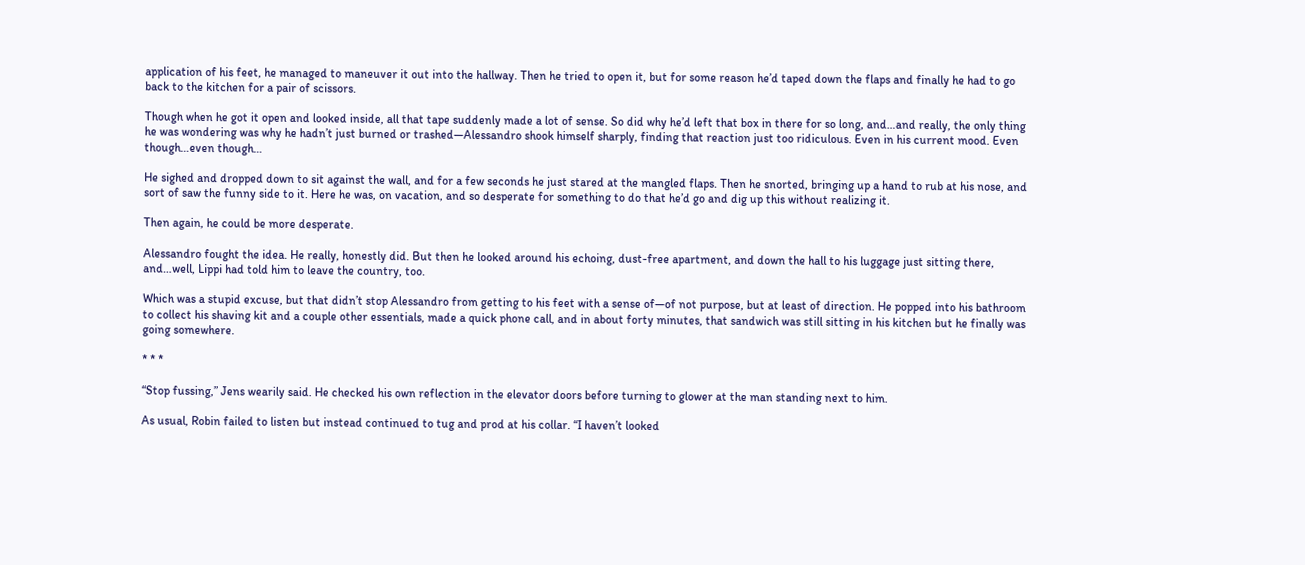application of his feet, he managed to maneuver it out into the hallway. Then he tried to open it, but for some reason he’d taped down the flaps and finally he had to go back to the kitchen for a pair of scissors.

Though when he got it open and looked inside, all that tape suddenly made a lot of sense. So did why he’d left that box in there for so long, and…and really, the only thing he was wondering was why he hadn’t just burned or trashed—Alessandro shook himself sharply, finding that reaction just too ridiculous. Even in his current mood. Even though…even though…

He sighed and dropped down to sit against the wall, and for a few seconds he just stared at the mangled flaps. Then he snorted, bringing up a hand to rub at his nose, and sort of saw the funny side to it. Here he was, on vacation, and so desperate for something to do that he’d go and dig up this without realizing it.

Then again, he could be more desperate.

Alessandro fought the idea. He really, honestly did. But then he looked around his echoing, dust-free apartment, and down the hall to his luggage just sitting there, and…well, Lippi had told him to leave the country, too.

Which was a stupid excuse, but that didn’t stop Alessandro from getting to his feet with a sense of—of not purpose, but at least of direction. He popped into his bathroom to collect his shaving kit and a couple other essentials, made a quick phone call, and in about forty minutes, that sandwich was still sitting in his kitchen but he finally was going somewhere.

* * *

“Stop fussing,” Jens wearily said. He checked his own reflection in the elevator doors before turning to glower at the man standing next to him.

As usual, Robin failed to listen but instead continued to tug and prod at his collar. “I haven’t looked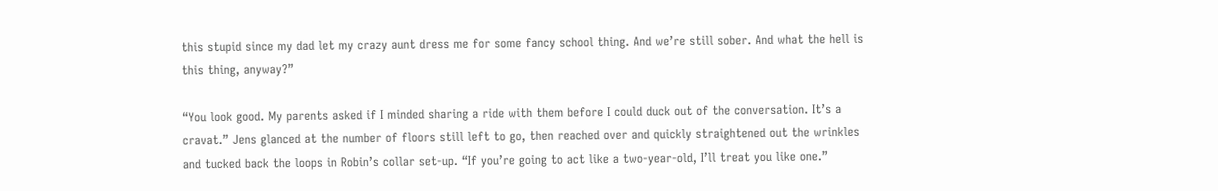this stupid since my dad let my crazy aunt dress me for some fancy school thing. And we’re still sober. And what the hell is this thing, anyway?”

“You look good. My parents asked if I minded sharing a ride with them before I could duck out of the conversation. It’s a cravat.” Jens glanced at the number of floors still left to go, then reached over and quickly straightened out the wrinkles and tucked back the loops in Robin’s collar set-up. “If you’re going to act like a two-year-old, I’ll treat you like one.”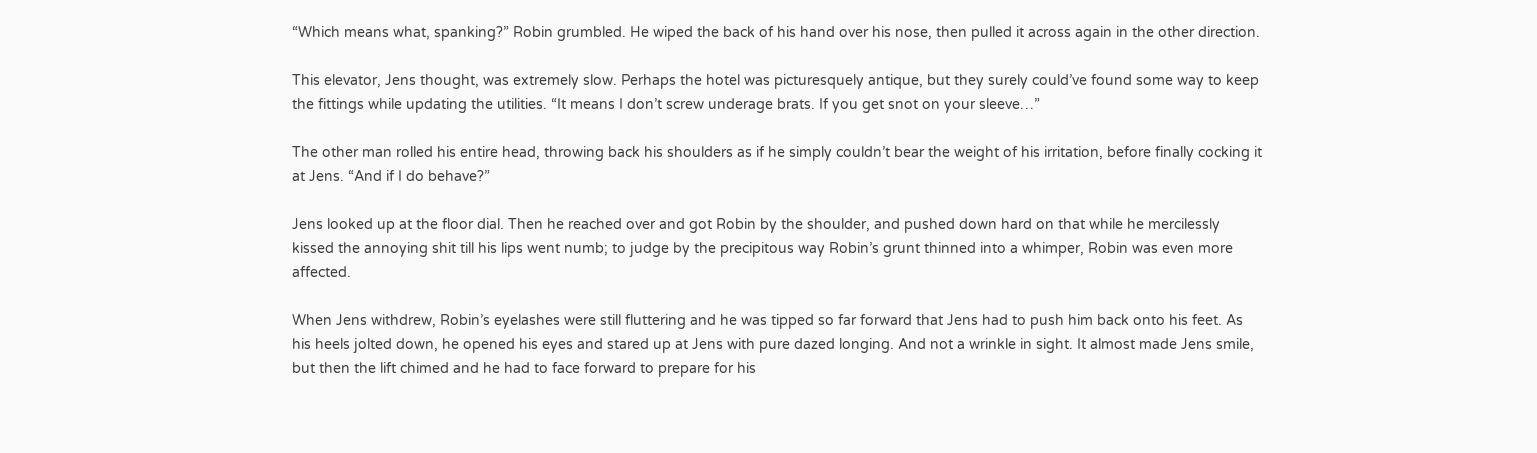“Which means what, spanking?” Robin grumbled. He wiped the back of his hand over his nose, then pulled it across again in the other direction.

This elevator, Jens thought, was extremely slow. Perhaps the hotel was picturesquely antique, but they surely could’ve found some way to keep the fittings while updating the utilities. “It means I don’t screw underage brats. If you get snot on your sleeve…”

The other man rolled his entire head, throwing back his shoulders as if he simply couldn’t bear the weight of his irritation, before finally cocking it at Jens. “And if I do behave?”

Jens looked up at the floor dial. Then he reached over and got Robin by the shoulder, and pushed down hard on that while he mercilessly kissed the annoying shit till his lips went numb; to judge by the precipitous way Robin’s grunt thinned into a whimper, Robin was even more affected.

When Jens withdrew, Robin’s eyelashes were still fluttering and he was tipped so far forward that Jens had to push him back onto his feet. As his heels jolted down, he opened his eyes and stared up at Jens with pure dazed longing. And not a wrinkle in sight. It almost made Jens smile, but then the lift chimed and he had to face forward to prepare for his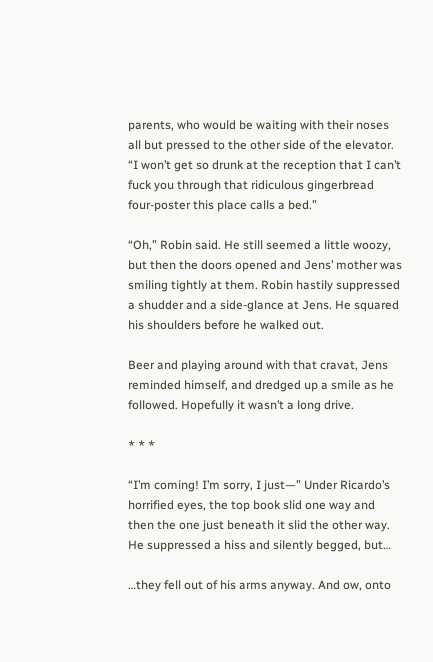parents, who would be waiting with their noses all but pressed to the other side of the elevator. “I won’t get so drunk at the reception that I can’t fuck you through that ridiculous gingerbread four-poster this place calls a bed.”

“Oh,” Robin said. He still seemed a little woozy, but then the doors opened and Jens’ mother was smiling tightly at them. Robin hastily suppressed a shudder and a side-glance at Jens. He squared his shoulders before he walked out.

Beer and playing around with that cravat, Jens reminded himself, and dredged up a smile as he followed. Hopefully it wasn’t a long drive.

* * *

“I’m coming! I’m sorry, I just—” Under Ricardo’s horrified eyes, the top book slid one way and then the one just beneath it slid the other way. He suppressed a hiss and silently begged, but…

…they fell out of his arms anyway. And ow, onto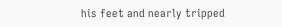his feet and nearly tripped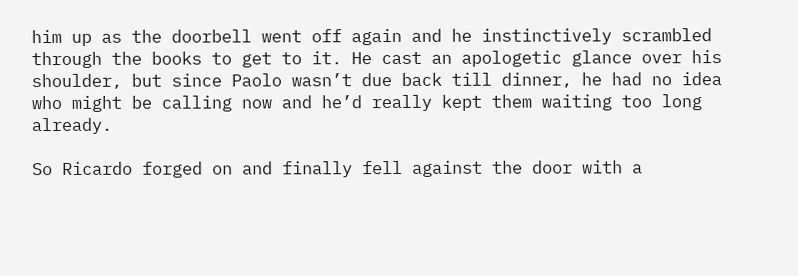him up as the doorbell went off again and he instinctively scrambled through the books to get to it. He cast an apologetic glance over his shoulder, but since Paolo wasn’t due back till dinner, he had no idea who might be calling now and he’d really kept them waiting too long already.

So Ricardo forged on and finally fell against the door with a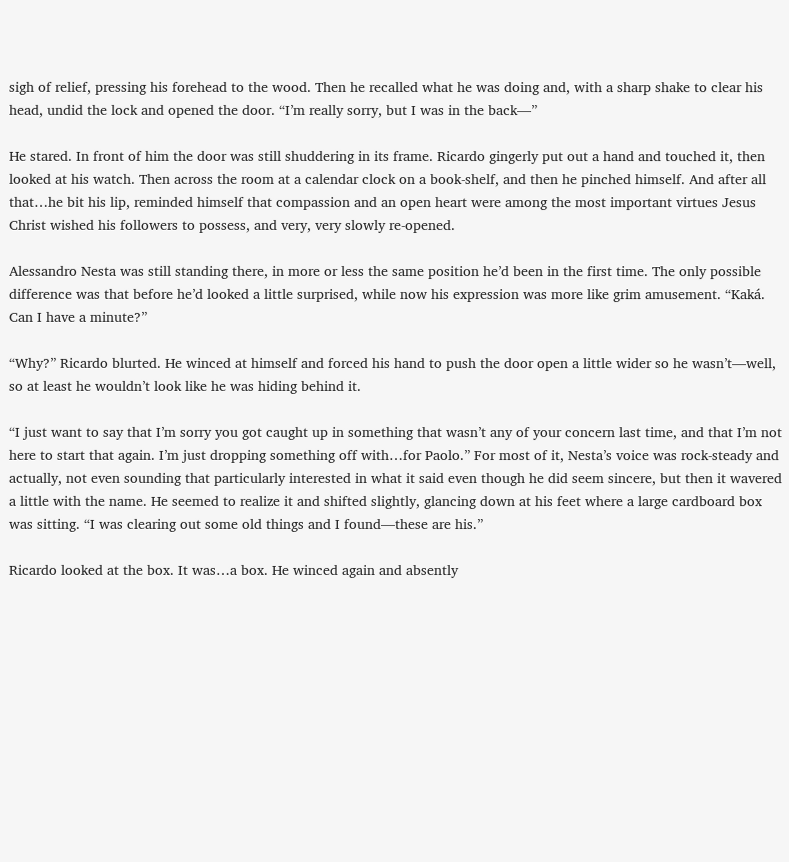sigh of relief, pressing his forehead to the wood. Then he recalled what he was doing and, with a sharp shake to clear his head, undid the lock and opened the door. “I’m really sorry, but I was in the back—”

He stared. In front of him the door was still shuddering in its frame. Ricardo gingerly put out a hand and touched it, then looked at his watch. Then across the room at a calendar clock on a book-shelf, and then he pinched himself. And after all that…he bit his lip, reminded himself that compassion and an open heart were among the most important virtues Jesus Christ wished his followers to possess, and very, very slowly re-opened.

Alessandro Nesta was still standing there, in more or less the same position he’d been in the first time. The only possible difference was that before he’d looked a little surprised, while now his expression was more like grim amusement. “Kaká. Can I have a minute?”

“Why?” Ricardo blurted. He winced at himself and forced his hand to push the door open a little wider so he wasn’t—well, so at least he wouldn’t look like he was hiding behind it.

“I just want to say that I’m sorry you got caught up in something that wasn’t any of your concern last time, and that I’m not here to start that again. I’m just dropping something off with…for Paolo.” For most of it, Nesta’s voice was rock-steady and actually, not even sounding that particularly interested in what it said even though he did seem sincere, but then it wavered a little with the name. He seemed to realize it and shifted slightly, glancing down at his feet where a large cardboard box was sitting. “I was clearing out some old things and I found—these are his.”

Ricardo looked at the box. It was…a box. He winced again and absently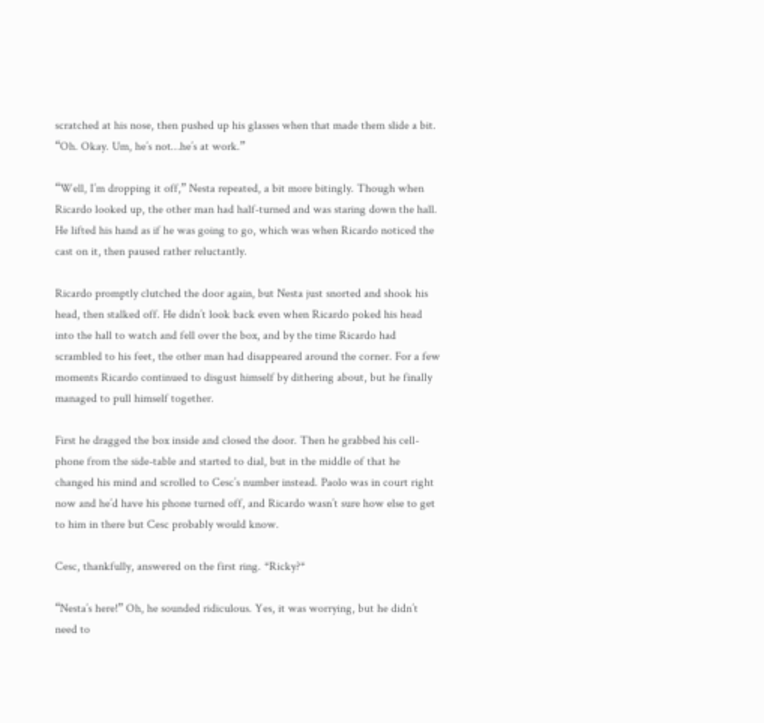scratched at his nose, then pushed up his glasses when that made them slide a bit. “Oh. Okay. Um, he’s not…he’s at work.”

“Well, I’m dropping it off,” Nesta repeated, a bit more bitingly. Though when Ricardo looked up, the other man had half-turned and was staring down the hall. He lifted his hand as if he was going to go, which was when Ricardo noticed the cast on it, then paused rather reluctantly.

Ricardo promptly clutched the door again, but Nesta just snorted and shook his head, then stalked off. He didn’t look back even when Ricardo poked his head into the hall to watch and fell over the box, and by the time Ricardo had scrambled to his feet, the other man had disappeared around the corner. For a few moments Ricardo continued to disgust himself by dithering about, but he finally managed to pull himself together.

First he dragged the box inside and closed the door. Then he grabbed his cell-phone from the side-table and started to dial, but in the middle of that he changed his mind and scrolled to Cesc’s number instead. Paolo was in court right now and he’d have his phone turned off, and Ricardo wasn’t sure how else to get to him in there but Cesc probably would know.

Cesc, thankfully, answered on the first ring. *Ricky?*

“Nesta’s here!” Oh, he sounded ridiculous. Yes, it was worrying, but he didn’t need to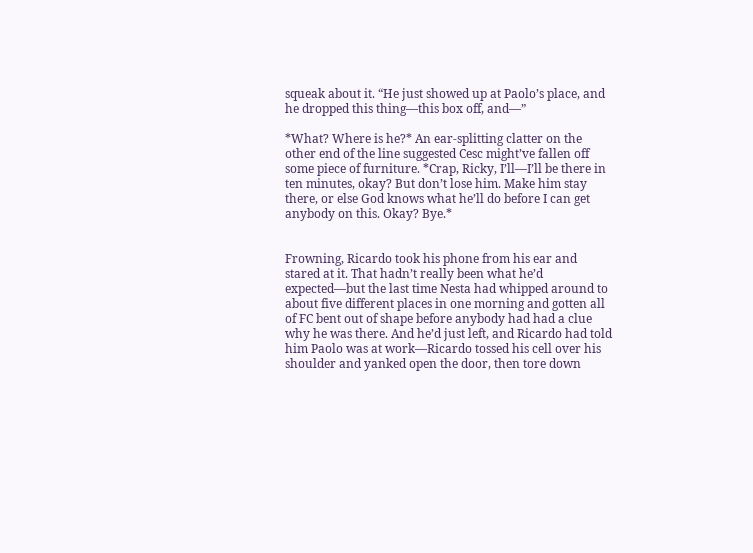squeak about it. “He just showed up at Paolo’s place, and he dropped this thing—this box off, and—”

*What? Where is he?* An ear-splitting clatter on the other end of the line suggested Cesc might’ve fallen off some piece of furniture. *Crap, Ricky, I’ll—I’ll be there in ten minutes, okay? But don’t lose him. Make him stay there, or else God knows what he’ll do before I can get anybody on this. Okay? Bye.*


Frowning, Ricardo took his phone from his ear and stared at it. That hadn’t really been what he’d expected—but the last time Nesta had whipped around to about five different places in one morning and gotten all of FC bent out of shape before anybody had had a clue why he was there. And he’d just left, and Ricardo had told him Paolo was at work—Ricardo tossed his cell over his shoulder and yanked open the door, then tore down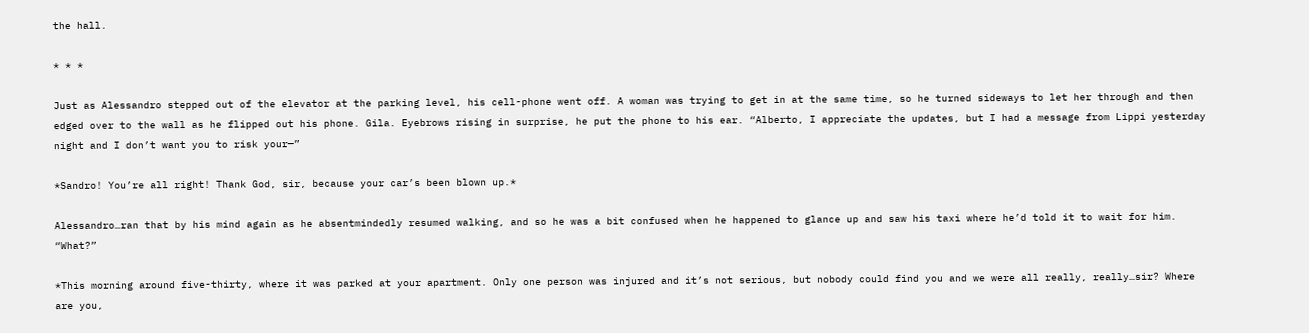the hall.

* * *

Just as Alessandro stepped out of the elevator at the parking level, his cell-phone went off. A woman was trying to get in at the same time, so he turned sideways to let her through and then edged over to the wall as he flipped out his phone. Gila. Eyebrows rising in surprise, he put the phone to his ear. “Alberto, I appreciate the updates, but I had a message from Lippi yesterday night and I don’t want you to risk your—”

*Sandro! You’re all right! Thank God, sir, because your car’s been blown up.*

Alessandro…ran that by his mind again as he absentmindedly resumed walking, and so he was a bit confused when he happened to glance up and saw his taxi where he’d told it to wait for him. “What?”

*This morning around five-thirty, where it was parked at your apartment. Only one person was injured and it’s not serious, but nobody could find you and we were all really, really…sir? Where are you,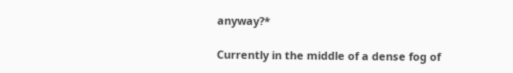anyway?*

Currently in the middle of a dense fog of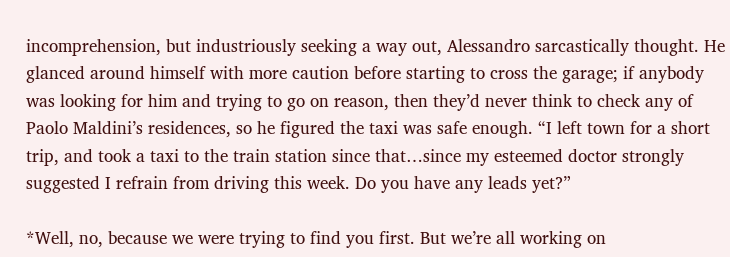incomprehension, but industriously seeking a way out, Alessandro sarcastically thought. He glanced around himself with more caution before starting to cross the garage; if anybody was looking for him and trying to go on reason, then they’d never think to check any of Paolo Maldini’s residences, so he figured the taxi was safe enough. “I left town for a short trip, and took a taxi to the train station since that…since my esteemed doctor strongly suggested I refrain from driving this week. Do you have any leads yet?”

*Well, no, because we were trying to find you first. But we’re all working on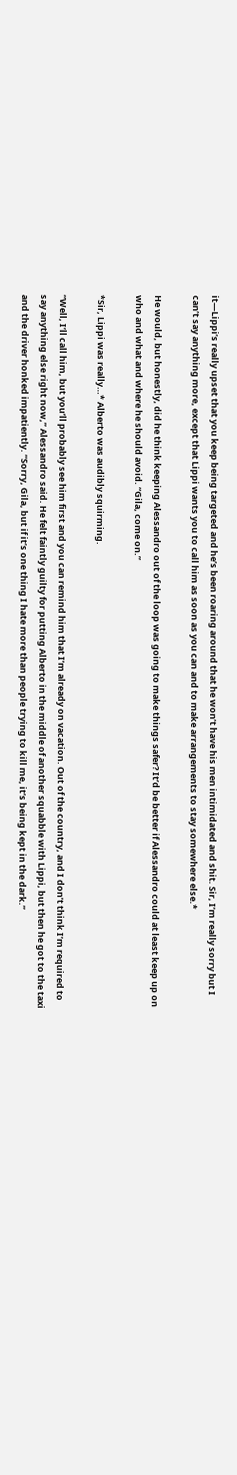it—Lippi’s really upset that you keep being targeted and he’s been roaring around that he won’t have his men intimidated and shit. Sir, I’m really sorry but I can’t say anything more, except that Lippi wants you to call him as soon as you can and to make arrangements to stay somewhere else.*

He would, but honestly, did he think keeping Alessandro out of the loop was going to make things safer? It’d be better if Alessandro could at least keep up on who and what and where he should avoid. “Gila, come on.”

*Sir, Lippi was really…* Alberto was audibly squirming.

“Well, I’ll call him, but you’ll probably see him first and you can remind him that I’m already on vacation. Out of the country, and I don’t think I’m required to say anything else right now,” Alessandro said. He felt faintly guilty for putting Alberto in the middle of another squabble with Lippi, but then he got to the taxi and the driver honked impatiently. “Sorry, Gila, but if it’s one thing I hate more than people trying to kill me, it’s being kept in the dark.”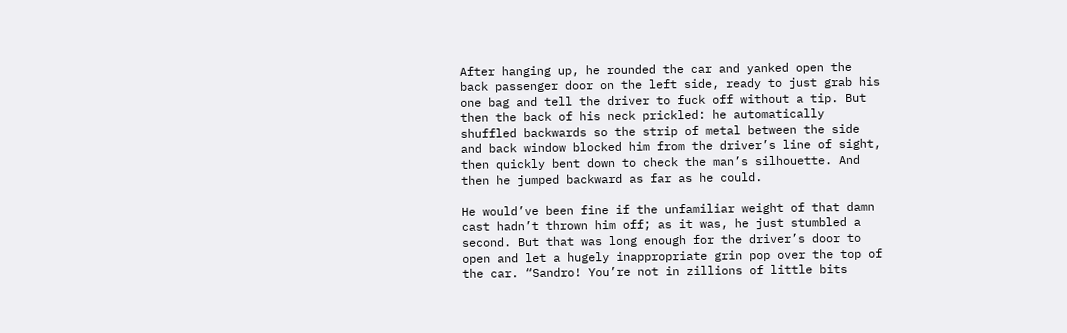After hanging up, he rounded the car and yanked open the back passenger door on the left side, ready to just grab his one bag and tell the driver to fuck off without a tip. But then the back of his neck prickled: he automatically shuffled backwards so the strip of metal between the side and back window blocked him from the driver’s line of sight, then quickly bent down to check the man’s silhouette. And then he jumped backward as far as he could.

He would’ve been fine if the unfamiliar weight of that damn cast hadn’t thrown him off; as it was, he just stumbled a second. But that was long enough for the driver’s door to open and let a hugely inappropriate grin pop over the top of the car. “Sandro! You’re not in zillions of little bits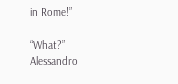in Rome!”

“What?” Alessandro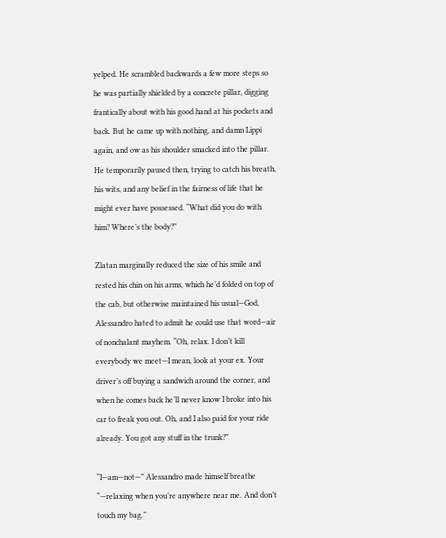yelped. He scrambled backwards a few more steps so he was partially shielded by a concrete pillar, digging frantically about with his good hand at his pockets and back. But he came up with nothing, and damn Lippi again, and ow as his shoulder smacked into the pillar. He temporarily paused then, trying to catch his breath, his wits, and any belief in the fairness of life that he might ever have possessed. “What did you do with him? Where’s the body?”

Zlatan marginally reduced the size of his smile and rested his chin on his arms, which he’d folded on top of the cab, but otherwise maintained his usual—God, Alessandro hated to admit he could use that word—air of nonchalant mayhem. “Oh, relax. I don’t kill everybody we meet—I mean, look at your ex. Your driver’s off buying a sandwich around the corner, and when he comes back he’ll never know I broke into his car to freak you out. Oh, and I also paid for your ride already. You got any stuff in the trunk?”

“I—am—not—” Alessandro made himself breathe “—relaxing when you’re anywhere near me. And don’t touch my bag.”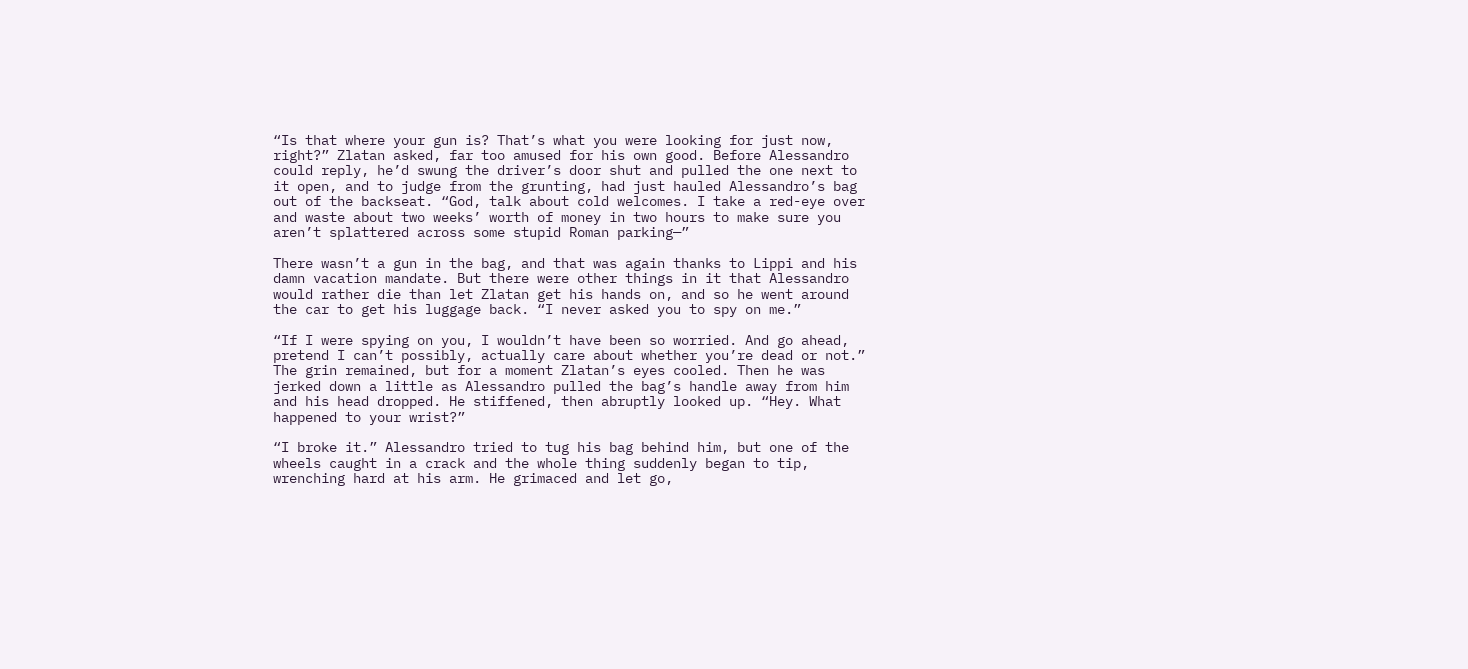“Is that where your gun is? That’s what you were looking for just now, right?” Zlatan asked, far too amused for his own good. Before Alessandro could reply, he’d swung the driver’s door shut and pulled the one next to it open, and to judge from the grunting, had just hauled Alessandro’s bag out of the backseat. “God, talk about cold welcomes. I take a red-eye over and waste about two weeks’ worth of money in two hours to make sure you aren’t splattered across some stupid Roman parking—”

There wasn’t a gun in the bag, and that was again thanks to Lippi and his damn vacation mandate. But there were other things in it that Alessandro would rather die than let Zlatan get his hands on, and so he went around the car to get his luggage back. “I never asked you to spy on me.”

“If I were spying on you, I wouldn’t have been so worried. And go ahead, pretend I can’t possibly, actually care about whether you’re dead or not.” The grin remained, but for a moment Zlatan’s eyes cooled. Then he was jerked down a little as Alessandro pulled the bag’s handle away from him and his head dropped. He stiffened, then abruptly looked up. “Hey. What happened to your wrist?”

“I broke it.” Alessandro tried to tug his bag behind him, but one of the wheels caught in a crack and the whole thing suddenly began to tip, wrenching hard at his arm. He grimaced and let go,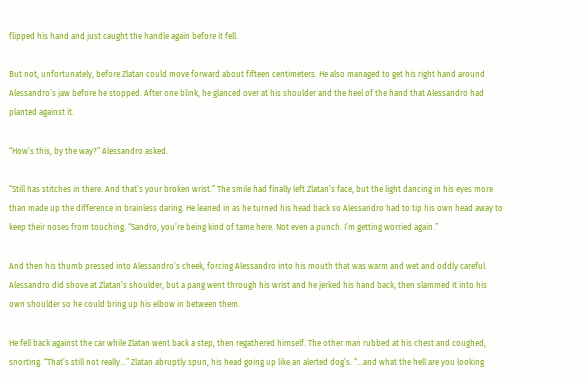flipped his hand and just caught the handle again before it fell.

But not, unfortunately, before Zlatan could move forward about fifteen centimeters. He also managed to get his right hand around Alessandro’s jaw before he stopped. After one blink, he glanced over at his shoulder and the heel of the hand that Alessandro had planted against it.

“How’s this, by the way?” Alessandro asked.

“Still has stitches in there. And that’s your broken wrist.” The smile had finally left Zlatan’s face, but the light dancing in his eyes more than made up the difference in brainless daring. He leaned in as he turned his head back so Alessandro had to tip his own head away to keep their noses from touching. “Sandro, you’re being kind of tame here. Not even a punch. I’m getting worried again.”

And then his thumb pressed into Alessandro’s cheek, forcing Alessandro into his mouth that was warm and wet and oddly careful. Alessandro did shove at Zlatan’s shoulder, but a pang went through his wrist and he jerked his hand back, then slammed it into his own shoulder so he could bring up his elbow in between them.

He fell back against the car while Zlatan went back a step, then regathered himself. The other man rubbed at his chest and coughed, snorting. “That’s still not really…” Zlatan abruptly spun, his head going up like an alerted dog’s. “…and what the hell are you looking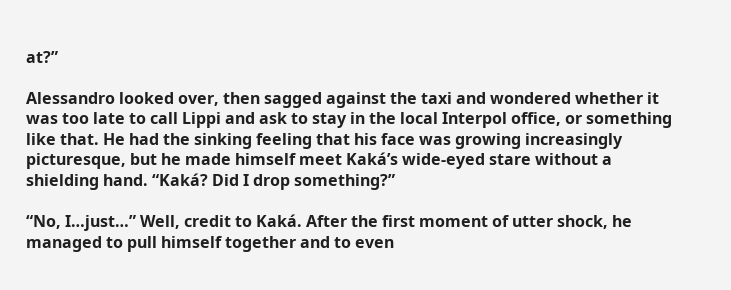at?”

Alessandro looked over, then sagged against the taxi and wondered whether it was too late to call Lippi and ask to stay in the local Interpol office, or something like that. He had the sinking feeling that his face was growing increasingly picturesque, but he made himself meet Kaká’s wide-eyed stare without a shielding hand. “Kaká? Did I drop something?”

“No, I…just…” Well, credit to Kaká. After the first moment of utter shock, he managed to pull himself together and to even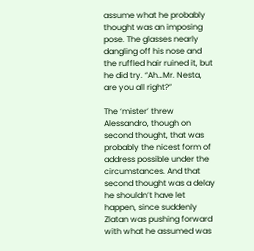assume what he probably thought was an imposing pose. The glasses nearly dangling off his nose and the ruffled hair ruined it, but he did try. “Ah…Mr. Nesta, are you all right?”

The ‘mister’ threw Alessandro, though on second thought, that was probably the nicest form of address possible under the circumstances. And that second thought was a delay he shouldn’t have let happen, since suddenly Zlatan was pushing forward with what he assumed was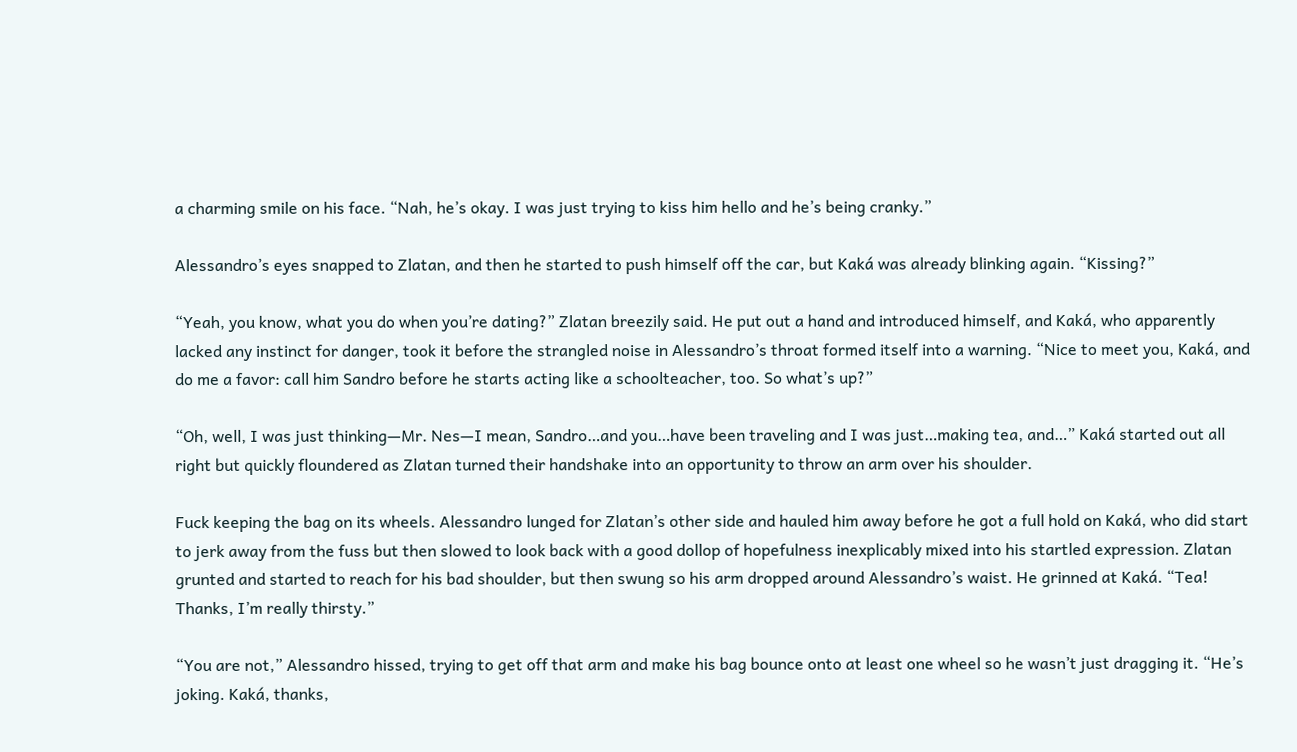a charming smile on his face. “Nah, he’s okay. I was just trying to kiss him hello and he’s being cranky.”

Alessandro’s eyes snapped to Zlatan, and then he started to push himself off the car, but Kaká was already blinking again. “Kissing?”

“Yeah, you know, what you do when you’re dating?” Zlatan breezily said. He put out a hand and introduced himself, and Kaká, who apparently lacked any instinct for danger, took it before the strangled noise in Alessandro’s throat formed itself into a warning. “Nice to meet you, Kaká, and do me a favor: call him Sandro before he starts acting like a schoolteacher, too. So what’s up?”

“Oh, well, I was just thinking—Mr. Nes—I mean, Sandro…and you…have been traveling and I was just…making tea, and…” Kaká started out all right but quickly floundered as Zlatan turned their handshake into an opportunity to throw an arm over his shoulder.

Fuck keeping the bag on its wheels. Alessandro lunged for Zlatan’s other side and hauled him away before he got a full hold on Kaká, who did start to jerk away from the fuss but then slowed to look back with a good dollop of hopefulness inexplicably mixed into his startled expression. Zlatan grunted and started to reach for his bad shoulder, but then swung so his arm dropped around Alessandro’s waist. He grinned at Kaká. “Tea! Thanks, I’m really thirsty.”

“You are not,” Alessandro hissed, trying to get off that arm and make his bag bounce onto at least one wheel so he wasn’t just dragging it. “He’s joking. Kaká, thanks,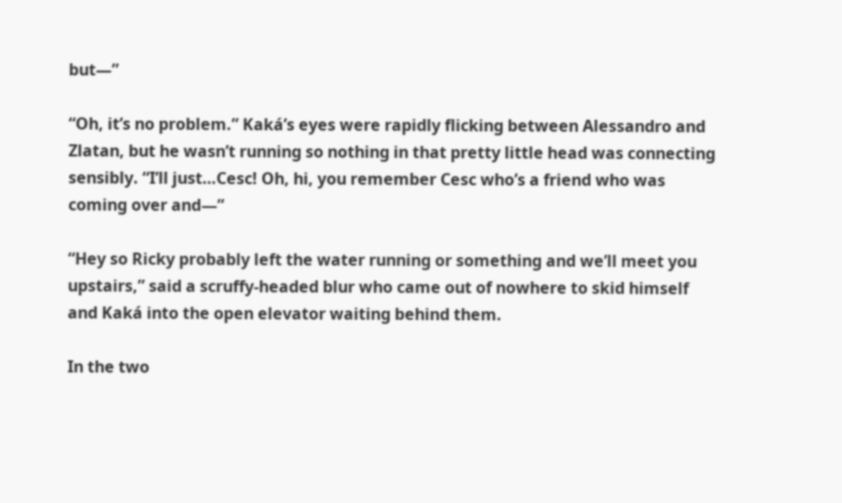but—”

“Oh, it’s no problem.” Kaká’s eyes were rapidly flicking between Alessandro and Zlatan, but he wasn’t running so nothing in that pretty little head was connecting sensibly. “I’ll just…Cesc! Oh, hi, you remember Cesc who’s a friend who was coming over and—”

“Hey so Ricky probably left the water running or something and we’ll meet you upstairs,” said a scruffy-headed blur who came out of nowhere to skid himself and Kaká into the open elevator waiting behind them.

In the two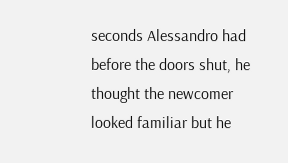seconds Alessandro had before the doors shut, he thought the newcomer looked familiar but he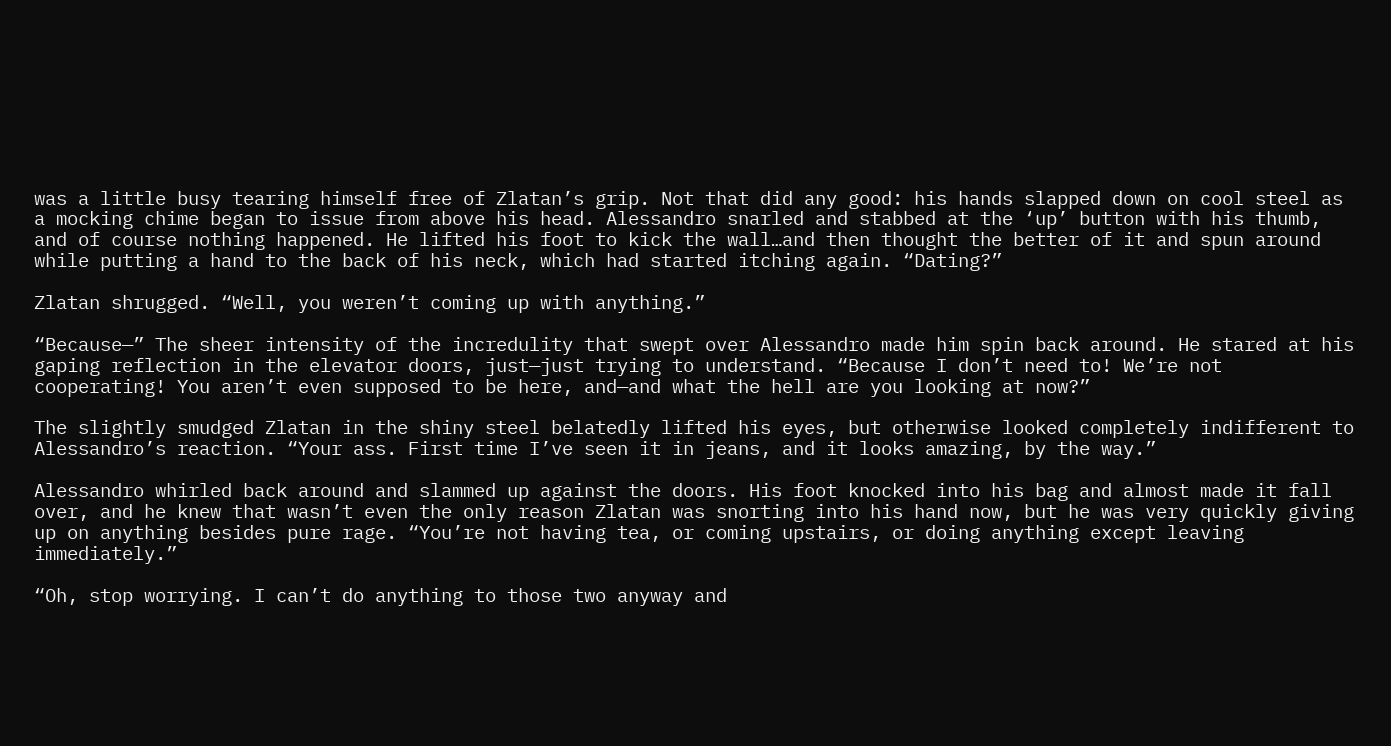was a little busy tearing himself free of Zlatan’s grip. Not that did any good: his hands slapped down on cool steel as a mocking chime began to issue from above his head. Alessandro snarled and stabbed at the ‘up’ button with his thumb, and of course nothing happened. He lifted his foot to kick the wall…and then thought the better of it and spun around while putting a hand to the back of his neck, which had started itching again. “Dating?”

Zlatan shrugged. “Well, you weren’t coming up with anything.”

“Because—” The sheer intensity of the incredulity that swept over Alessandro made him spin back around. He stared at his gaping reflection in the elevator doors, just—just trying to understand. “Because I don’t need to! We’re not cooperating! You aren’t even supposed to be here, and—and what the hell are you looking at now?”

The slightly smudged Zlatan in the shiny steel belatedly lifted his eyes, but otherwise looked completely indifferent to Alessandro’s reaction. “Your ass. First time I’ve seen it in jeans, and it looks amazing, by the way.”

Alessandro whirled back around and slammed up against the doors. His foot knocked into his bag and almost made it fall over, and he knew that wasn’t even the only reason Zlatan was snorting into his hand now, but he was very quickly giving up on anything besides pure rage. “You’re not having tea, or coming upstairs, or doing anything except leaving immediately.”

“Oh, stop worrying. I can’t do anything to those two anyway and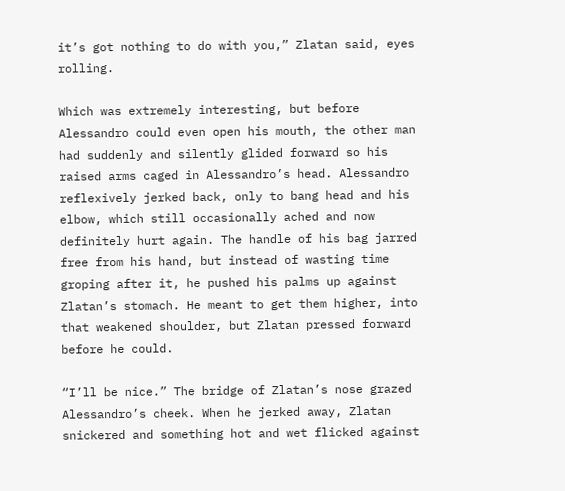it’s got nothing to do with you,” Zlatan said, eyes rolling.

Which was extremely interesting, but before Alessandro could even open his mouth, the other man had suddenly and silently glided forward so his raised arms caged in Alessandro’s head. Alessandro reflexively jerked back, only to bang head and his elbow, which still occasionally ached and now definitely hurt again. The handle of his bag jarred free from his hand, but instead of wasting time groping after it, he pushed his palms up against Zlatan’s stomach. He meant to get them higher, into that weakened shoulder, but Zlatan pressed forward before he could.

“I’ll be nice.” The bridge of Zlatan’s nose grazed Alessandro’s cheek. When he jerked away, Zlatan snickered and something hot and wet flicked against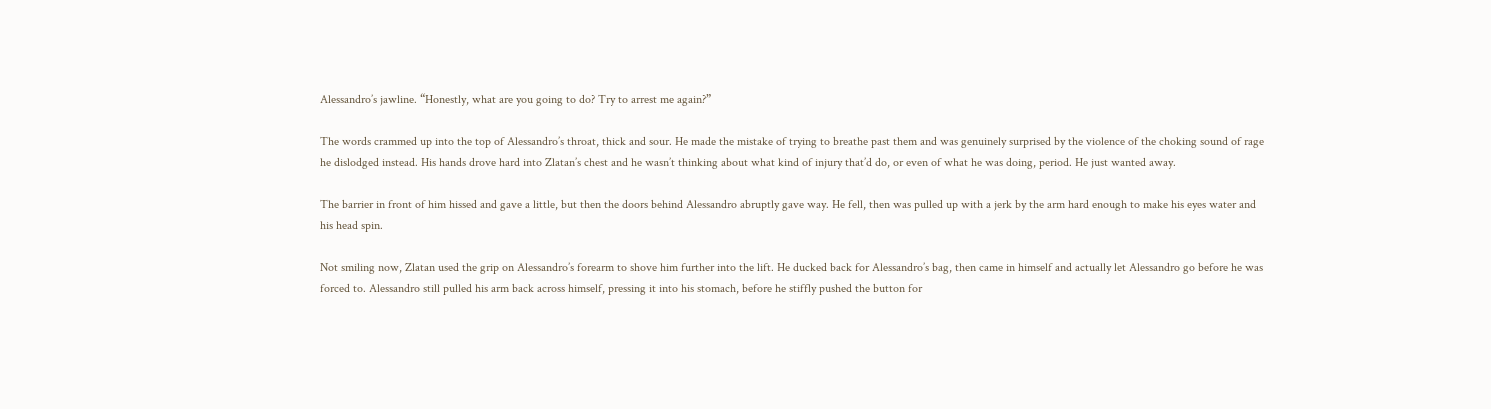Alessandro’s jawline. “Honestly, what are you going to do? Try to arrest me again?”

The words crammed up into the top of Alessandro’s throat, thick and sour. He made the mistake of trying to breathe past them and was genuinely surprised by the violence of the choking sound of rage he dislodged instead. His hands drove hard into Zlatan’s chest and he wasn’t thinking about what kind of injury that’d do, or even of what he was doing, period. He just wanted away.

The barrier in front of him hissed and gave a little, but then the doors behind Alessandro abruptly gave way. He fell, then was pulled up with a jerk by the arm hard enough to make his eyes water and his head spin.

Not smiling now, Zlatan used the grip on Alessandro’s forearm to shove him further into the lift. He ducked back for Alessandro’s bag, then came in himself and actually let Alessandro go before he was forced to. Alessandro still pulled his arm back across himself, pressing it into his stomach, before he stiffly pushed the button for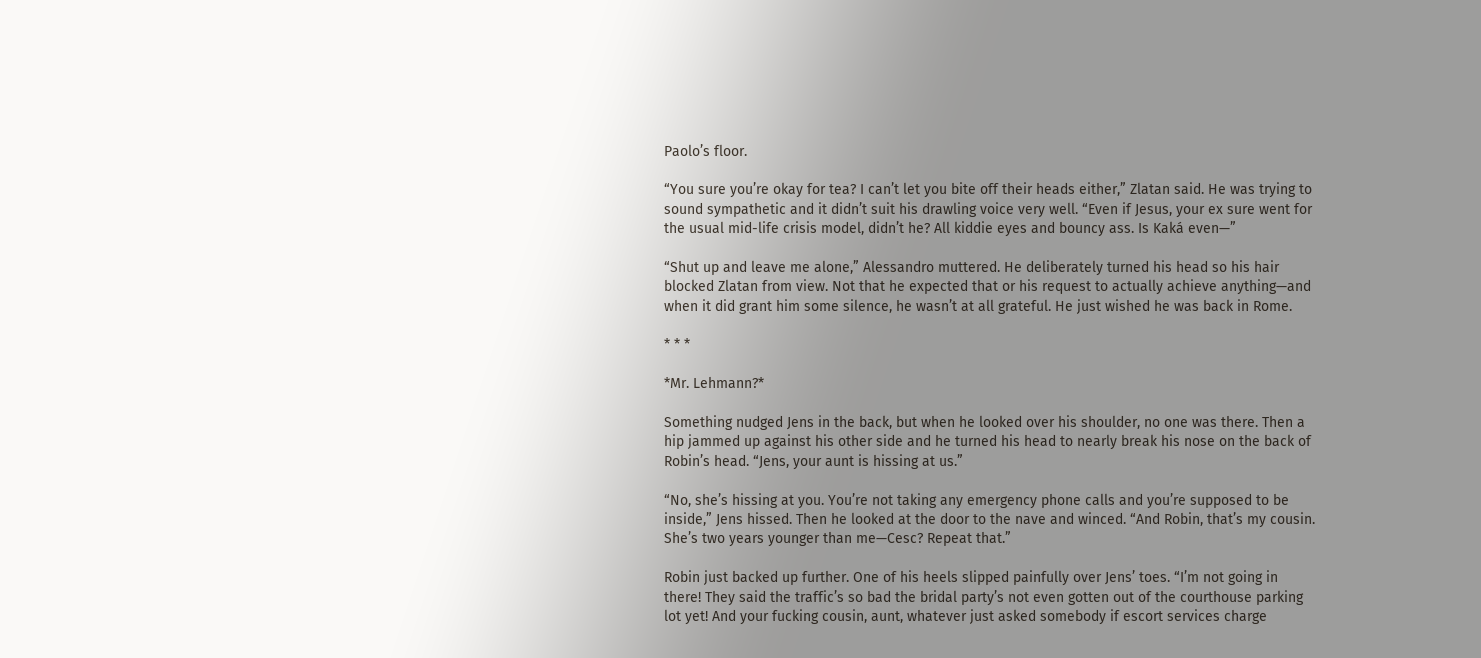Paolo’s floor.

“You sure you’re okay for tea? I can’t let you bite off their heads either,” Zlatan said. He was trying to sound sympathetic and it didn’t suit his drawling voice very well. “Even if Jesus, your ex sure went for the usual mid-life crisis model, didn’t he? All kiddie eyes and bouncy ass. Is Kaká even—”

“Shut up and leave me alone,” Alessandro muttered. He deliberately turned his head so his hair blocked Zlatan from view. Not that he expected that or his request to actually achieve anything—and when it did grant him some silence, he wasn’t at all grateful. He just wished he was back in Rome.

* * *

*Mr. Lehmann?*

Something nudged Jens in the back, but when he looked over his shoulder, no one was there. Then a hip jammed up against his other side and he turned his head to nearly break his nose on the back of Robin’s head. “Jens, your aunt is hissing at us.”

“No, she’s hissing at you. You’re not taking any emergency phone calls and you’re supposed to be inside,” Jens hissed. Then he looked at the door to the nave and winced. “And Robin, that’s my cousin. She’s two years younger than me—Cesc? Repeat that.”

Robin just backed up further. One of his heels slipped painfully over Jens’ toes. “I’m not going in there! They said the traffic’s so bad the bridal party’s not even gotten out of the courthouse parking lot yet! And your fucking cousin, aunt, whatever just asked somebody if escort services charge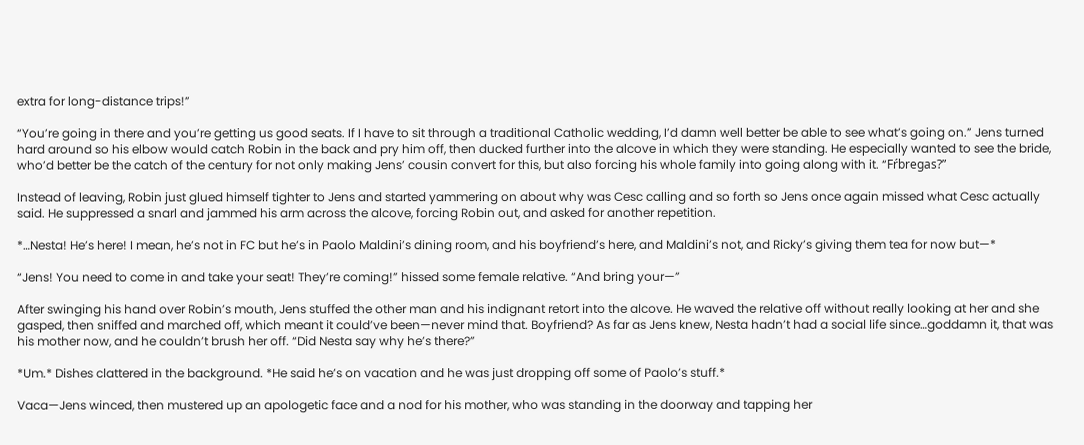extra for long-distance trips!”

“You’re going in there and you’re getting us good seats. If I have to sit through a traditional Catholic wedding, I’d damn well better be able to see what’s going on.” Jens turned hard around so his elbow would catch Robin in the back and pry him off, then ducked further into the alcove in which they were standing. He especially wanted to see the bride, who’d better be the catch of the century for not only making Jens’ cousin convert for this, but also forcing his whole family into going along with it. “Fŕbregas?”

Instead of leaving, Robin just glued himself tighter to Jens and started yammering on about why was Cesc calling and so forth so Jens once again missed what Cesc actually said. He suppressed a snarl and jammed his arm across the alcove, forcing Robin out, and asked for another repetition.

*…Nesta! He’s here! I mean, he’s not in FC but he’s in Paolo Maldini’s dining room, and his boyfriend’s here, and Maldini’s not, and Ricky’s giving them tea for now but—*

“Jens! You need to come in and take your seat! They’re coming!” hissed some female relative. “And bring your—”

After swinging his hand over Robin’s mouth, Jens stuffed the other man and his indignant retort into the alcove. He waved the relative off without really looking at her and she gasped, then sniffed and marched off, which meant it could’ve been—never mind that. Boyfriend? As far as Jens knew, Nesta hadn’t had a social life since…goddamn it, that was his mother now, and he couldn’t brush her off. “Did Nesta say why he’s there?”

*Um.* Dishes clattered in the background. *He said he’s on vacation and he was just dropping off some of Paolo’s stuff.*

Vaca—Jens winced, then mustered up an apologetic face and a nod for his mother, who was standing in the doorway and tapping her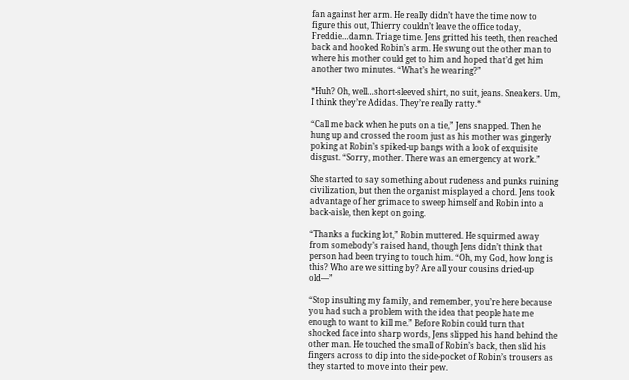fan against her arm. He really didn’t have the time now to figure this out, Thierry couldn’t leave the office today, Freddie…damn. Triage time. Jens gritted his teeth, then reached back and hooked Robin’s arm. He swung out the other man to where his mother could get to him and hoped that’d get him another two minutes. “What’s he wearing?”

*Huh? Oh, well…short-sleeved shirt, no suit, jeans. Sneakers. Um, I think they’re Adidas. They’re really ratty.*

“Call me back when he puts on a tie,” Jens snapped. Then he hung up and crossed the room just as his mother was gingerly poking at Robin’s spiked-up bangs with a look of exquisite disgust. “Sorry, mother. There was an emergency at work.”

She started to say something about rudeness and punks ruining civilization, but then the organist misplayed a chord. Jens took advantage of her grimace to sweep himself and Robin into a back-aisle, then kept on going.

“Thanks a fucking lot,” Robin muttered. He squirmed away from somebody’s raised hand, though Jens didn’t think that person had been trying to touch him. “Oh, my God, how long is this? Who are we sitting by? Are all your cousins dried-up old—”

“Stop insulting my family, and remember, you’re here because you had such a problem with the idea that people hate me enough to want to kill me.” Before Robin could turn that shocked face into sharp words, Jens slipped his hand behind the other man. He touched the small of Robin’s back, then slid his fingers across to dip into the side-pocket of Robin’s trousers as they started to move into their pew.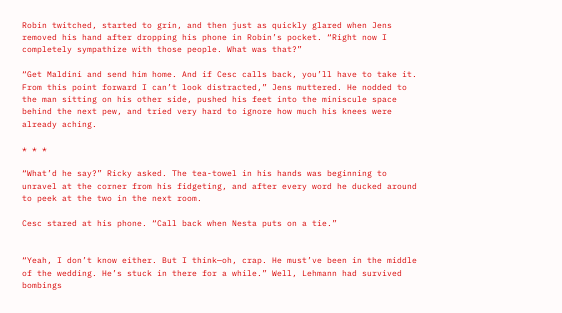Robin twitched, started to grin, and then just as quickly glared when Jens removed his hand after dropping his phone in Robin’s pocket. “Right now I completely sympathize with those people. What was that?”

“Get Maldini and send him home. And if Cesc calls back, you’ll have to take it. From this point forward I can’t look distracted,” Jens muttered. He nodded to the man sitting on his other side, pushed his feet into the miniscule space behind the next pew, and tried very hard to ignore how much his knees were already aching.

* * *

“What’d he say?” Ricky asked. The tea-towel in his hands was beginning to unravel at the corner from his fidgeting, and after every word he ducked around to peek at the two in the next room.

Cesc stared at his phone. “Call back when Nesta puts on a tie.”


“Yeah, I don’t know either. But I think—oh, crap. He must’ve been in the middle of the wedding. He’s stuck in there for a while.” Well, Lehmann had survived bombings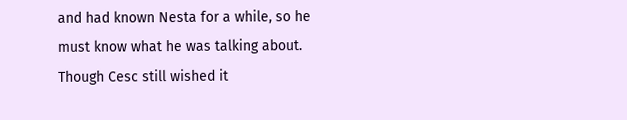and had known Nesta for a while, so he must know what he was talking about. Though Cesc still wished it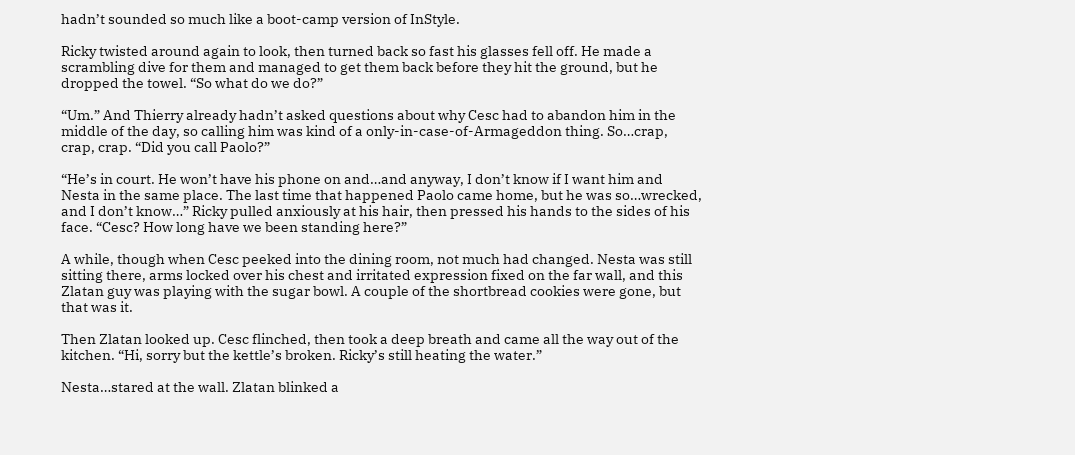hadn’t sounded so much like a boot-camp version of InStyle.

Ricky twisted around again to look, then turned back so fast his glasses fell off. He made a scrambling dive for them and managed to get them back before they hit the ground, but he dropped the towel. “So what do we do?”

“Um.” And Thierry already hadn’t asked questions about why Cesc had to abandon him in the middle of the day, so calling him was kind of a only-in-case-of-Armageddon thing. So…crap, crap, crap. “Did you call Paolo?”

“He’s in court. He won’t have his phone on and…and anyway, I don’t know if I want him and Nesta in the same place. The last time that happened Paolo came home, but he was so…wrecked, and I don’t know…” Ricky pulled anxiously at his hair, then pressed his hands to the sides of his face. “Cesc? How long have we been standing here?”

A while, though when Cesc peeked into the dining room, not much had changed. Nesta was still sitting there, arms locked over his chest and irritated expression fixed on the far wall, and this Zlatan guy was playing with the sugar bowl. A couple of the shortbread cookies were gone, but that was it.

Then Zlatan looked up. Cesc flinched, then took a deep breath and came all the way out of the kitchen. “Hi, sorry but the kettle’s broken. Ricky’s still heating the water.”

Nesta…stared at the wall. Zlatan blinked a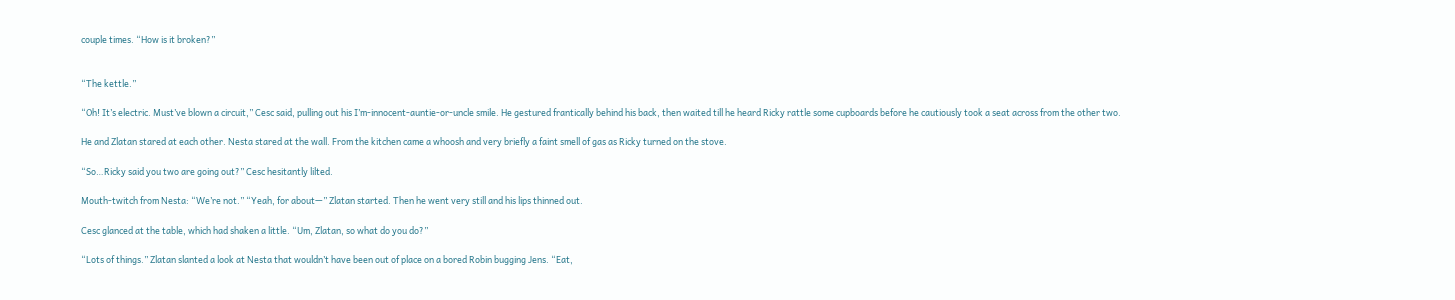couple times. “How is it broken?”


“The kettle.”

“Oh! It’s electric. Must’ve blown a circuit,” Cesc said, pulling out his I’m-innocent-auntie-or-uncle smile. He gestured frantically behind his back, then waited till he heard Ricky rattle some cupboards before he cautiously took a seat across from the other two.

He and Zlatan stared at each other. Nesta stared at the wall. From the kitchen came a whoosh and very briefly a faint smell of gas as Ricky turned on the stove.

“So…Ricky said you two are going out?” Cesc hesitantly lilted.

Mouth-twitch from Nesta: “We’re not.” “Yeah, for about—” Zlatan started. Then he went very still and his lips thinned out.

Cesc glanced at the table, which had shaken a little. “Um, Zlatan, so what do you do?”

“Lots of things.” Zlatan slanted a look at Nesta that wouldn’t have been out of place on a bored Robin bugging Jens. “Eat,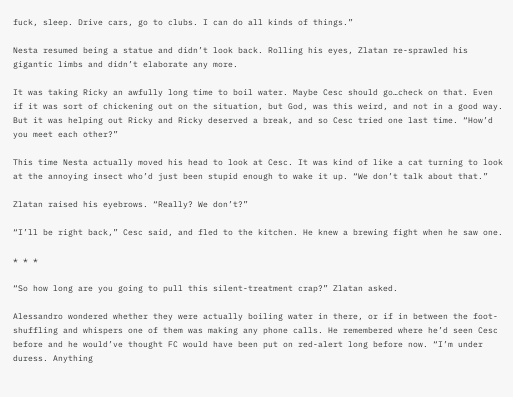fuck, sleep. Drive cars, go to clubs. I can do all kinds of things.”

Nesta resumed being a statue and didn’t look back. Rolling his eyes, Zlatan re-sprawled his gigantic limbs and didn’t elaborate any more.

It was taking Ricky an awfully long time to boil water. Maybe Cesc should go…check on that. Even if it was sort of chickening out on the situation, but God, was this weird, and not in a good way. But it was helping out Ricky and Ricky deserved a break, and so Cesc tried one last time. “How’d you meet each other?”

This time Nesta actually moved his head to look at Cesc. It was kind of like a cat turning to look at the annoying insect who’d just been stupid enough to wake it up. “We don’t talk about that.”

Zlatan raised his eyebrows. “Really? We don’t?”

“I’ll be right back,” Cesc said, and fled to the kitchen. He knew a brewing fight when he saw one.

* * *

“So how long are you going to pull this silent-treatment crap?” Zlatan asked.

Alessandro wondered whether they were actually boiling water in there, or if in between the foot-shuffling and whispers one of them was making any phone calls. He remembered where he’d seen Cesc before and he would’ve thought FC would have been put on red-alert long before now. “I’m under duress. Anything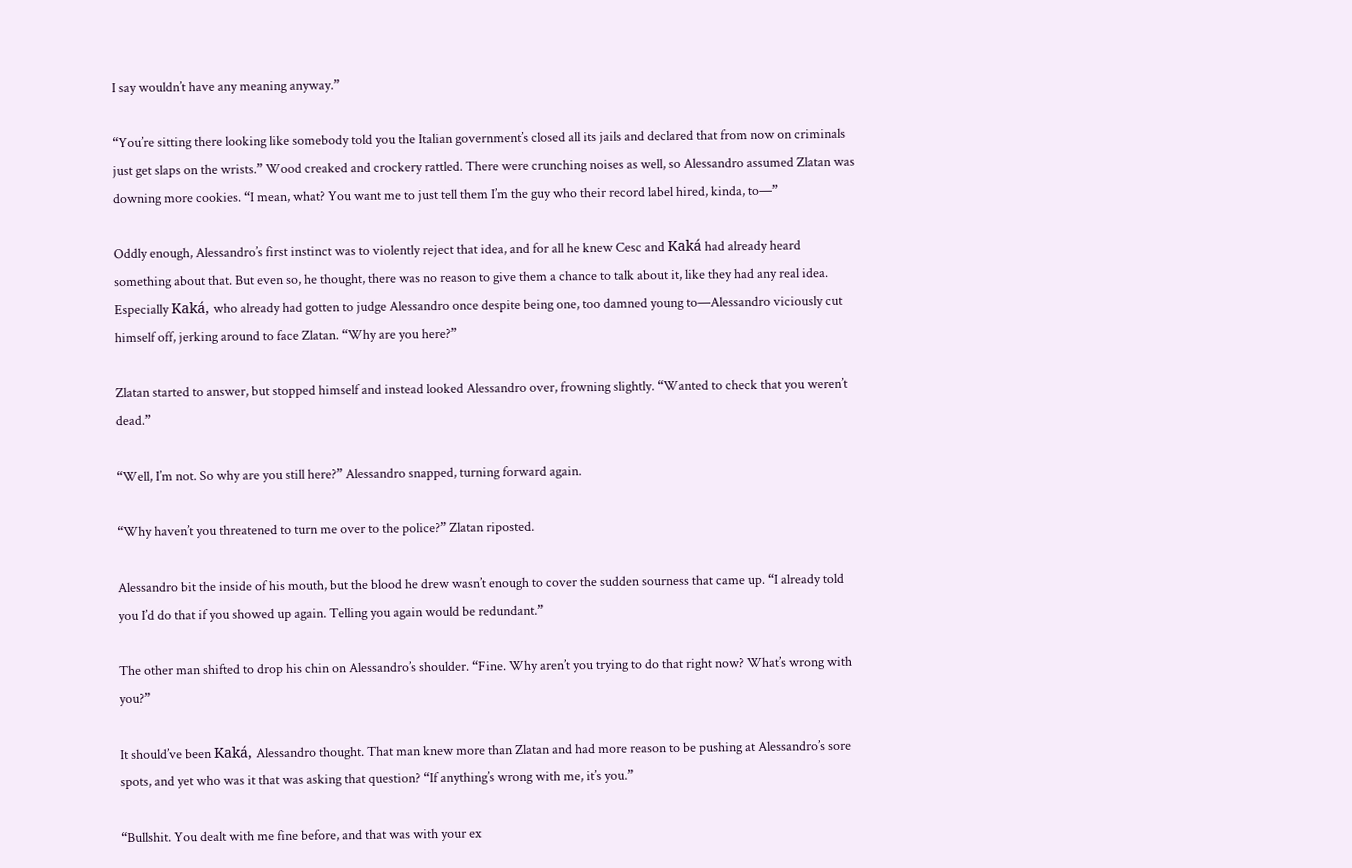I say wouldn’t have any meaning anyway.”

“You’re sitting there looking like somebody told you the Italian government’s closed all its jails and declared that from now on criminals just get slaps on the wrists.” Wood creaked and crockery rattled. There were crunching noises as well, so Alessandro assumed Zlatan was downing more cookies. “I mean, what? You want me to just tell them I’m the guy who their record label hired, kinda, to—”

Oddly enough, Alessandro’s first instinct was to violently reject that idea, and for all he knew Cesc and Kaká had already heard something about that. But even so, he thought, there was no reason to give them a chance to talk about it, like they had any real idea. Especially Kaká, who already had gotten to judge Alessandro once despite being one, too damned young to—Alessandro viciously cut himself off, jerking around to face Zlatan. “Why are you here?”

Zlatan started to answer, but stopped himself and instead looked Alessandro over, frowning slightly. “Wanted to check that you weren’t dead.”

“Well, I’m not. So why are you still here?” Alessandro snapped, turning forward again.

“Why haven’t you threatened to turn me over to the police?” Zlatan riposted.

Alessandro bit the inside of his mouth, but the blood he drew wasn’t enough to cover the sudden sourness that came up. “I already told you I’d do that if you showed up again. Telling you again would be redundant.”

The other man shifted to drop his chin on Alessandro’s shoulder. “Fine. Why aren’t you trying to do that right now? What’s wrong with you?”

It should’ve been Kaká, Alessandro thought. That man knew more than Zlatan and had more reason to be pushing at Alessandro’s sore spots, and yet who was it that was asking that question? “If anything’s wrong with me, it’s you.”

“Bullshit. You dealt with me fine before, and that was with your ex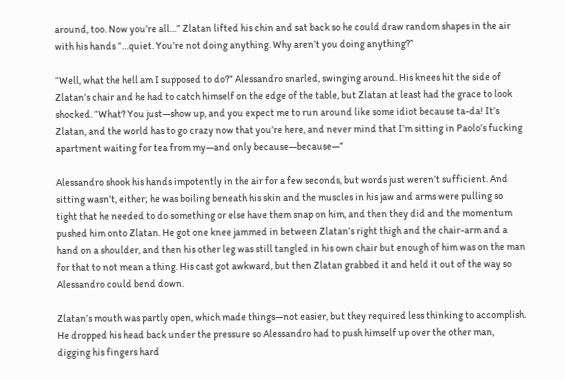around, too. Now you’re all…” Zlatan lifted his chin and sat back so he could draw random shapes in the air with his hands “…quiet. You’re not doing anything. Why aren’t you doing anything?”

“Well, what the hell am I supposed to do?” Alessandro snarled, swinging around. His knees hit the side of Zlatan’s chair and he had to catch himself on the edge of the table, but Zlatan at least had the grace to look shocked. “What? You just—show up, and you expect me to run around like some idiot because ta-da! It’s Zlatan, and the world has to go crazy now that you’re here, and never mind that I’m sitting in Paolo’s fucking apartment waiting for tea from my—and only because—because—”

Alessandro shook his hands impotently in the air for a few seconds, but words just weren’t sufficient. And sitting wasn’t, either; he was boiling beneath his skin and the muscles in his jaw and arms were pulling so tight that he needed to do something or else have them snap on him, and then they did and the momentum pushed him onto Zlatan. He got one knee jammed in between Zlatan’s right thigh and the chair-arm and a hand on a shoulder, and then his other leg was still tangled in his own chair but enough of him was on the man for that to not mean a thing. His cast got awkward, but then Zlatan grabbed it and held it out of the way so Alessandro could bend down.

Zlatan’s mouth was partly open, which made things—not easier, but they required less thinking to accomplish. He dropped his head back under the pressure so Alessandro had to push himself up over the other man, digging his fingers hard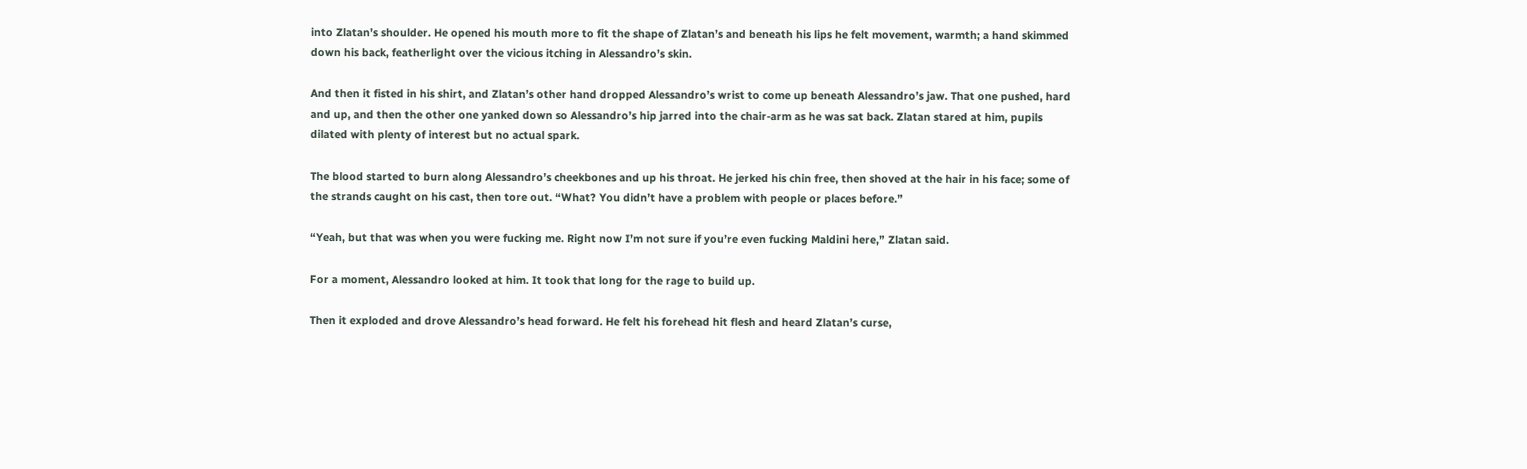into Zlatan’s shoulder. He opened his mouth more to fit the shape of Zlatan’s and beneath his lips he felt movement, warmth; a hand skimmed down his back, featherlight over the vicious itching in Alessandro’s skin.

And then it fisted in his shirt, and Zlatan’s other hand dropped Alessandro’s wrist to come up beneath Alessandro’s jaw. That one pushed, hard and up, and then the other one yanked down so Alessandro’s hip jarred into the chair-arm as he was sat back. Zlatan stared at him, pupils dilated with plenty of interest but no actual spark.

The blood started to burn along Alessandro’s cheekbones and up his throat. He jerked his chin free, then shoved at the hair in his face; some of the strands caught on his cast, then tore out. “What? You didn’t have a problem with people or places before.”

“Yeah, but that was when you were fucking me. Right now I’m not sure if you’re even fucking Maldini here,” Zlatan said.

For a moment, Alessandro looked at him. It took that long for the rage to build up.

Then it exploded and drove Alessandro’s head forward. He felt his forehead hit flesh and heard Zlatan’s curse,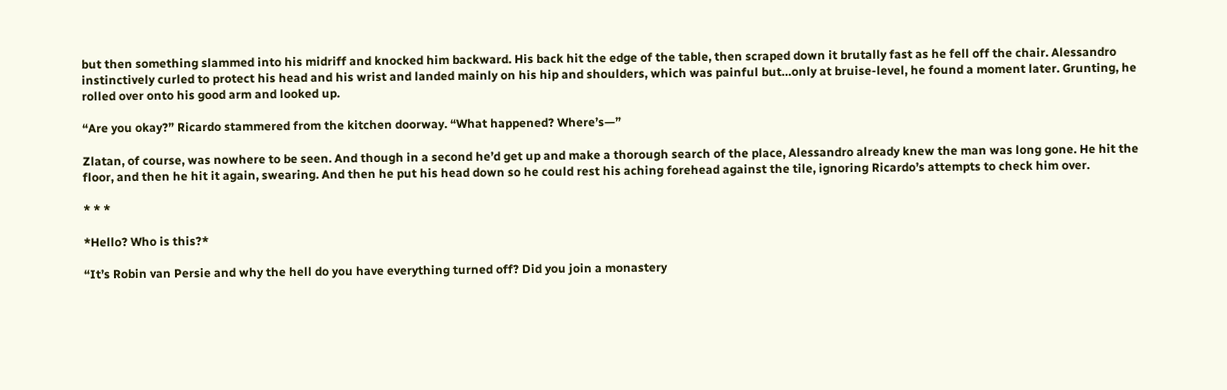but then something slammed into his midriff and knocked him backward. His back hit the edge of the table, then scraped down it brutally fast as he fell off the chair. Alessandro instinctively curled to protect his head and his wrist and landed mainly on his hip and shoulders, which was painful but…only at bruise-level, he found a moment later. Grunting, he rolled over onto his good arm and looked up.

“Are you okay?” Ricardo stammered from the kitchen doorway. “What happened? Where’s—”

Zlatan, of course, was nowhere to be seen. And though in a second he’d get up and make a thorough search of the place, Alessandro already knew the man was long gone. He hit the floor, and then he hit it again, swearing. And then he put his head down so he could rest his aching forehead against the tile, ignoring Ricardo’s attempts to check him over.

* * *

*Hello? Who is this?*

“It’s Robin van Persie and why the hell do you have everything turned off? Did you join a monastery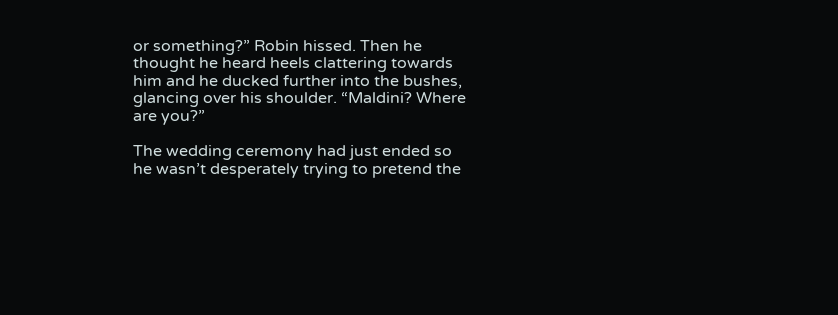or something?” Robin hissed. Then he thought he heard heels clattering towards him and he ducked further into the bushes, glancing over his shoulder. “Maldini? Where are you?”

The wedding ceremony had just ended so he wasn’t desperately trying to pretend the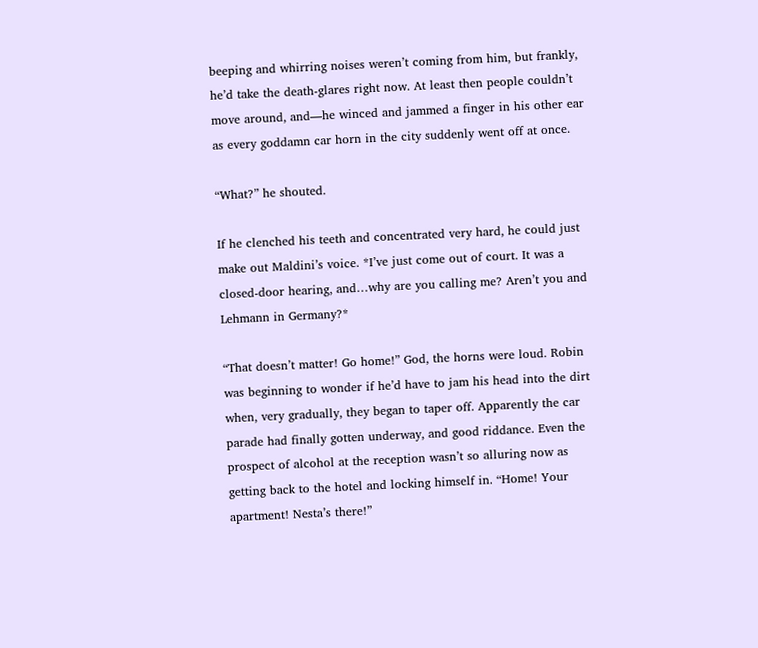beeping and whirring noises weren’t coming from him, but frankly, he’d take the death-glares right now. At least then people couldn’t move around, and—he winced and jammed a finger in his other ear as every goddamn car horn in the city suddenly went off at once.

“What?” he shouted.

If he clenched his teeth and concentrated very hard, he could just make out Maldini’s voice. *I’ve just come out of court. It was a closed-door hearing, and…why are you calling me? Aren’t you and Lehmann in Germany?*

“That doesn’t matter! Go home!” God, the horns were loud. Robin was beginning to wonder if he’d have to jam his head into the dirt when, very gradually, they began to taper off. Apparently the car parade had finally gotten underway, and good riddance. Even the prospect of alcohol at the reception wasn’t so alluring now as getting back to the hotel and locking himself in. “Home! Your apartment! Nesta’s there!”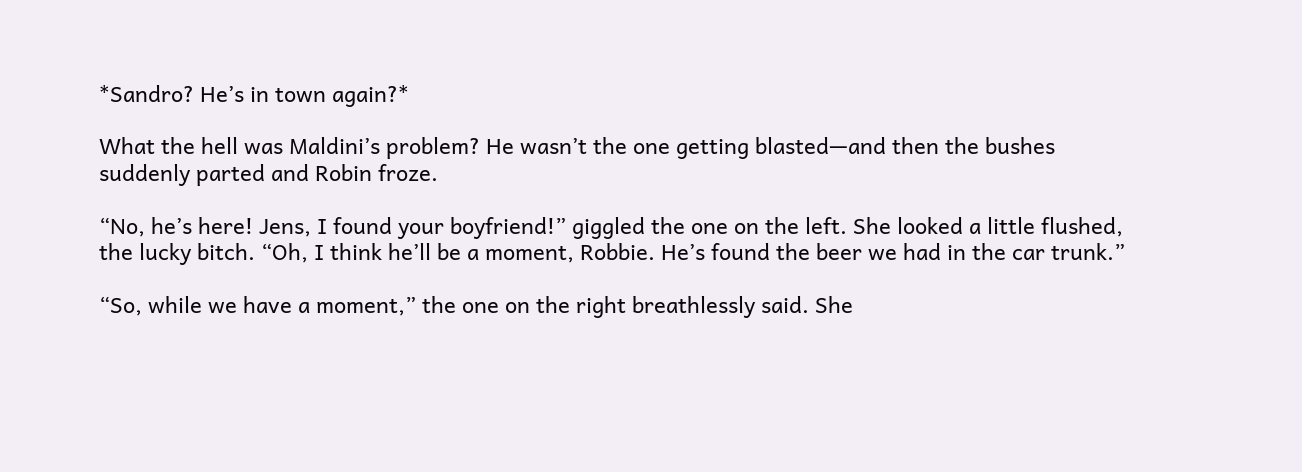*Sandro? He’s in town again?*

What the hell was Maldini’s problem? He wasn’t the one getting blasted—and then the bushes suddenly parted and Robin froze.

“No, he’s here! Jens, I found your boyfriend!” giggled the one on the left. She looked a little flushed, the lucky bitch. “Oh, I think he’ll be a moment, Robbie. He’s found the beer we had in the car trunk.”

“So, while we have a moment,” the one on the right breathlessly said. She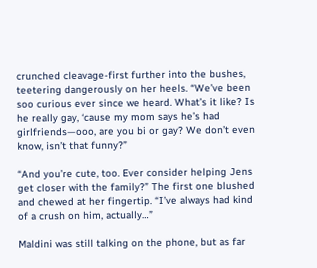crunched cleavage-first further into the bushes, teetering dangerously on her heels. “We’ve been soo curious ever since we heard. What’s it like? Is he really gay, ‘cause my mom says he’s had girlfriends—ooo, are you bi or gay? We don’t even know, isn’t that funny?”

“And you’re cute, too. Ever consider helping Jens get closer with the family?” The first one blushed and chewed at her fingertip. “I’ve always had kind of a crush on him, actually…”

Maldini was still talking on the phone, but as far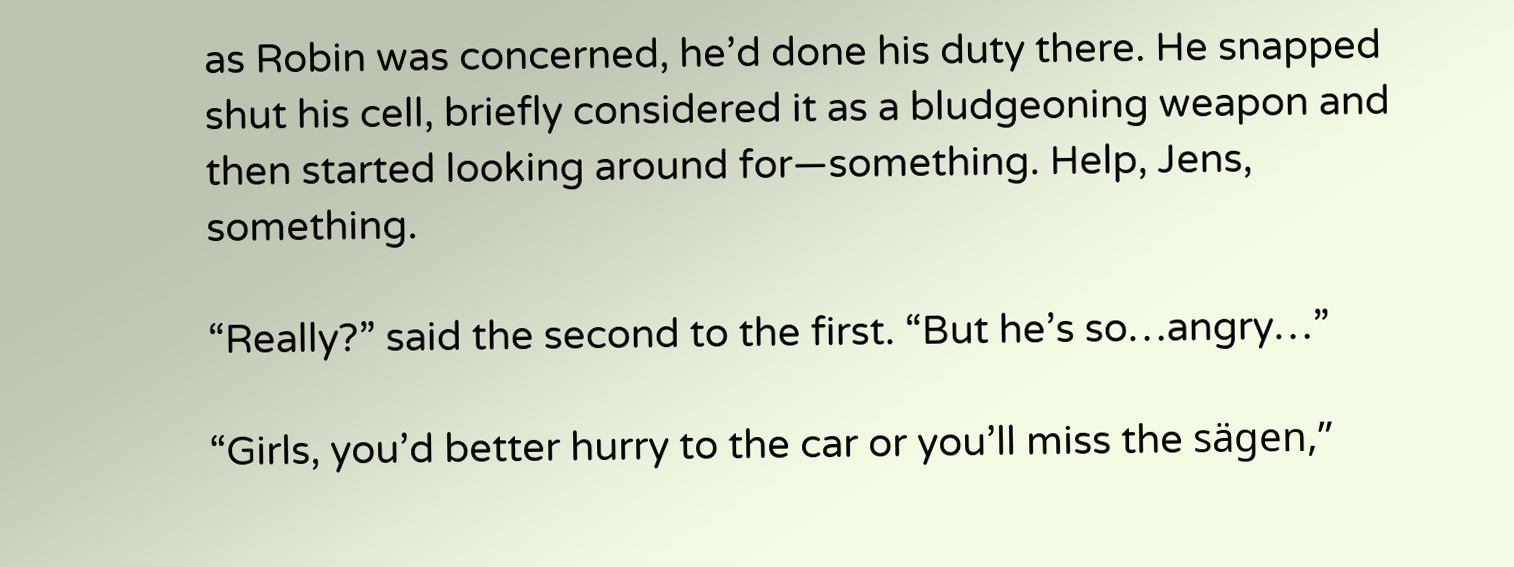as Robin was concerned, he’d done his duty there. He snapped shut his cell, briefly considered it as a bludgeoning weapon and then started looking around for—something. Help, Jens, something.

“Really?” said the second to the first. “But he’s so…angry…”

“Girls, you’d better hurry to the car or you’ll miss the sägen,”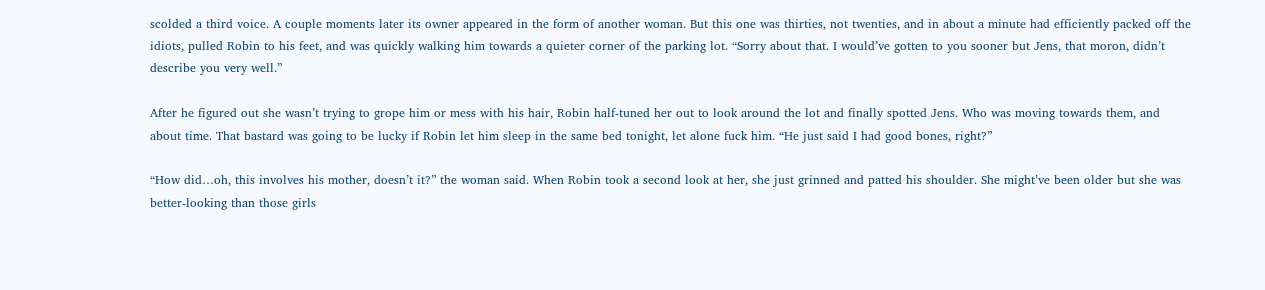scolded a third voice. A couple moments later its owner appeared in the form of another woman. But this one was thirties, not twenties, and in about a minute had efficiently packed off the idiots, pulled Robin to his feet, and was quickly walking him towards a quieter corner of the parking lot. “Sorry about that. I would’ve gotten to you sooner but Jens, that moron, didn’t describe you very well.”

After he figured out she wasn’t trying to grope him or mess with his hair, Robin half-tuned her out to look around the lot and finally spotted Jens. Who was moving towards them, and about time. That bastard was going to be lucky if Robin let him sleep in the same bed tonight, let alone fuck him. “He just said I had good bones, right?”

“How did…oh, this involves his mother, doesn’t it?” the woman said. When Robin took a second look at her, she just grinned and patted his shoulder. She might’ve been older but she was better-looking than those girls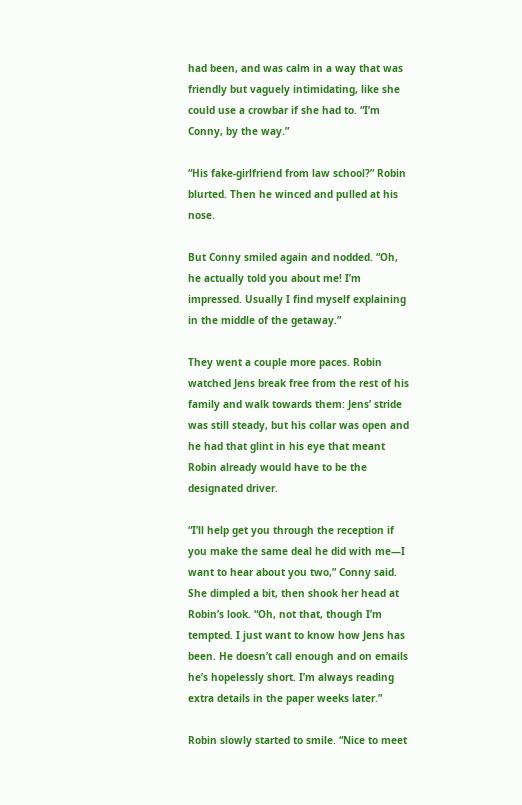had been, and was calm in a way that was friendly but vaguely intimidating, like she could use a crowbar if she had to. “I’m Conny, by the way.”

“His fake-girlfriend from law school?” Robin blurted. Then he winced and pulled at his nose.

But Conny smiled again and nodded. “Oh, he actually told you about me! I’m impressed. Usually I find myself explaining in the middle of the getaway.”

They went a couple more paces. Robin watched Jens break free from the rest of his family and walk towards them: Jens’ stride was still steady, but his collar was open and he had that glint in his eye that meant Robin already would have to be the designated driver.

“I’ll help get you through the reception if you make the same deal he did with me—I want to hear about you two,” Conny said. She dimpled a bit, then shook her head at Robin’s look. “Oh, not that, though I’m tempted. I just want to know how Jens has been. He doesn’t call enough and on emails he’s hopelessly short. I’m always reading extra details in the paper weeks later.”

Robin slowly started to smile. “Nice to meet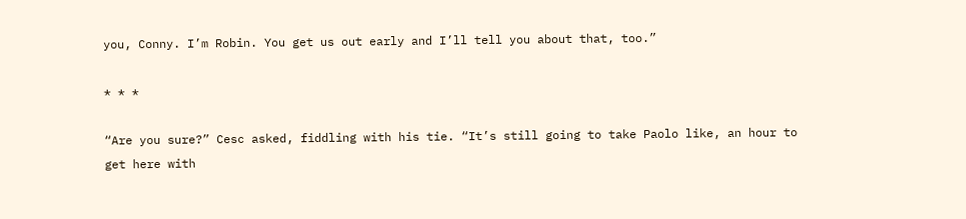you, Conny. I’m Robin. You get us out early and I’ll tell you about that, too.”

* * *

“Are you sure?” Cesc asked, fiddling with his tie. “It’s still going to take Paolo like, an hour to get here with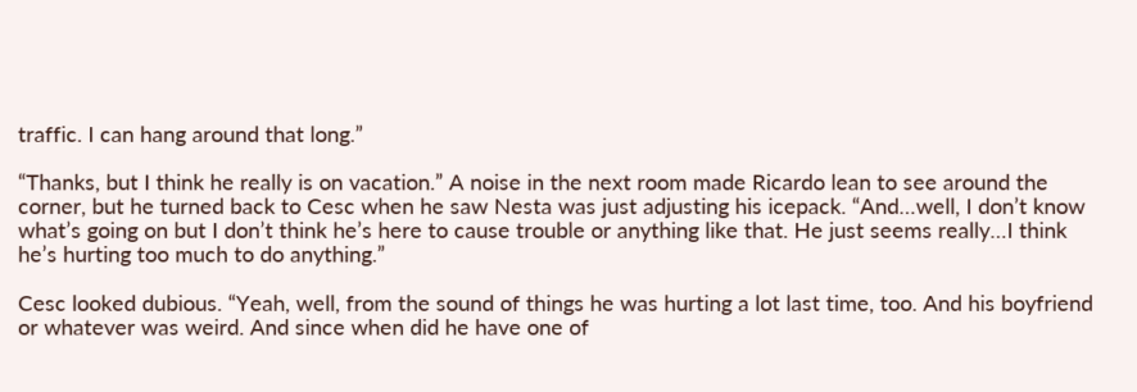traffic. I can hang around that long.”

“Thanks, but I think he really is on vacation.” A noise in the next room made Ricardo lean to see around the corner, but he turned back to Cesc when he saw Nesta was just adjusting his icepack. “And…well, I don’t know what’s going on but I don’t think he’s here to cause trouble or anything like that. He just seems really…I think he’s hurting too much to do anything.”

Cesc looked dubious. “Yeah, well, from the sound of things he was hurting a lot last time, too. And his boyfriend or whatever was weird. And since when did he have one of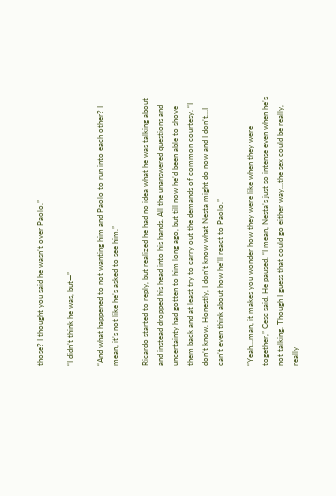those? I thought you said he wasn’t over Paolo.”

“I didn’t think he was, but—”

“And what happened to not wanting him and Paolo to run into each other? I mean, it’s not like he’s asked to see him.”

Ricardo started to reply, but realized he had no idea what he was talking about and instead dropped his head into his hands. All the unanswered questions and uncertainty had gotten to him long ago, but till now he’d been able to shove them back and at least try to carry out the demands of common courtesy. “I don’t know. Honestly, I don’t know what Nesta might do now and I don’t…I can’t even think about how he’ll react to Paolo.”

“Yeah…man, it makes you wonder how they were like when they were together,” Cesc said. He paused. “I mean, Nesta’s just so intense even when he’s not talking. Though I guess that could go either way…the sex could be really, really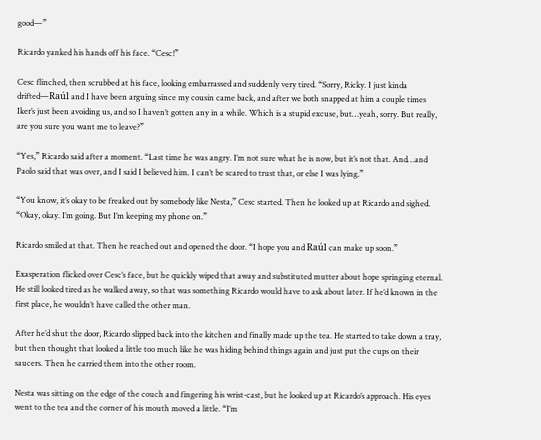good—”

Ricardo yanked his hands off his face. “Cesc!”

Cesc flinched, then scrubbed at his face, looking embarrassed and suddenly very tired. “Sorry, Ricky. I just kinda drifted—Raúl and I have been arguing since my cousin came back, and after we both snapped at him a couple times Iker’s just been avoiding us, and so I haven’t gotten any in a while. Which is a stupid excuse, but…yeah, sorry. But really, are you sure you want me to leave?”

“Yes,” Ricardo said after a moment. “Last time he was angry. I’m not sure what he is now, but it’s not that. And…and Paolo said that was over, and I said I believed him. I can’t be scared to trust that, or else I was lying.”

“You know, it’s okay to be freaked out by somebody like Nesta,” Cesc started. Then he looked up at Ricardo and sighed. “Okay, okay. I’m going. But I’m keeping my phone on.”

Ricardo smiled at that. Then he reached out and opened the door. “I hope you and Raúl can make up soon.”

Exasperation flicked over Cesc’s face, but he quickly wiped that away and substituted mutter about hope springing eternal. He still looked tired as he walked away, so that was something Ricardo would have to ask about later. If he’d known in the first place, he wouldn’t have called the other man.

After he’d shut the door, Ricardo slipped back into the kitchen and finally made up the tea. He started to take down a tray, but then thought that looked a little too much like he was hiding behind things again and just put the cups on their saucers. Then he carried them into the other room.

Nesta was sitting on the edge of the couch and fingering his wrist-cast, but he looked up at Ricardo’s approach. His eyes went to the tea and the corner of his mouth moved a little. “I’m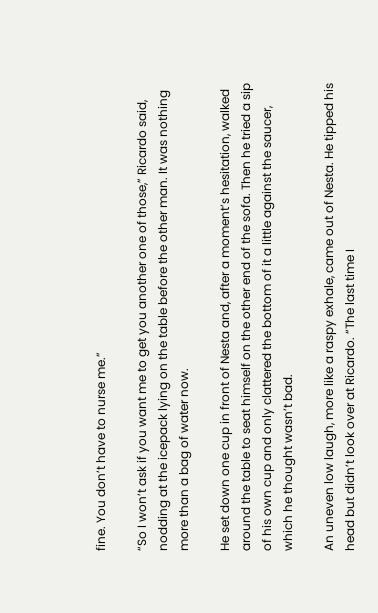fine. You don’t have to nurse me.”

“So I won’t ask if you want me to get you another one of those,” Ricardo said, nodding at the icepack lying on the table before the other man. It was nothing more than a bag of water now.

He set down one cup in front of Nesta and, after a moment’s hesitation, walked around the table to seat himself on the other end of the sofa. Then he tried a sip of his own cup and only clattered the bottom of it a little against the saucer, which he thought wasn’t bad.

An uneven low laugh, more like a raspy exhale, came out of Nesta. He tipped his head but didn’t look over at Ricardo. “The last time I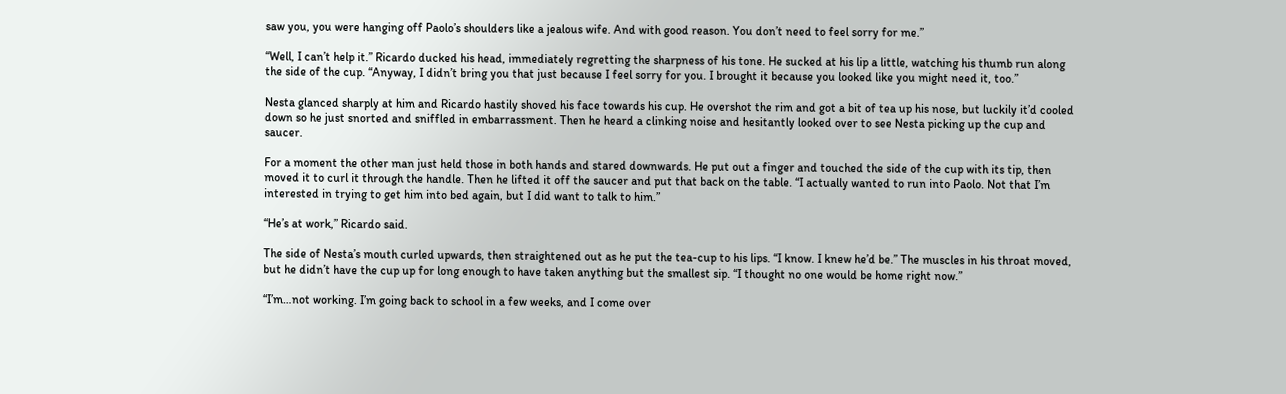saw you, you were hanging off Paolo’s shoulders like a jealous wife. And with good reason. You don’t need to feel sorry for me.”

“Well, I can’t help it.” Ricardo ducked his head, immediately regretting the sharpness of his tone. He sucked at his lip a little, watching his thumb run along the side of the cup. “Anyway, I didn’t bring you that just because I feel sorry for you. I brought it because you looked like you might need it, too.”

Nesta glanced sharply at him and Ricardo hastily shoved his face towards his cup. He overshot the rim and got a bit of tea up his nose, but luckily it’d cooled down so he just snorted and sniffled in embarrassment. Then he heard a clinking noise and hesitantly looked over to see Nesta picking up the cup and saucer.

For a moment the other man just held those in both hands and stared downwards. He put out a finger and touched the side of the cup with its tip, then moved it to curl it through the handle. Then he lifted it off the saucer and put that back on the table. “I actually wanted to run into Paolo. Not that I’m interested in trying to get him into bed again, but I did want to talk to him.”

“He’s at work,” Ricardo said.

The side of Nesta’s mouth curled upwards, then straightened out as he put the tea-cup to his lips. “I know. I knew he’d be.” The muscles in his throat moved, but he didn’t have the cup up for long enough to have taken anything but the smallest sip. “I thought no one would be home right now.”

“I’m…not working. I’m going back to school in a few weeks, and I come over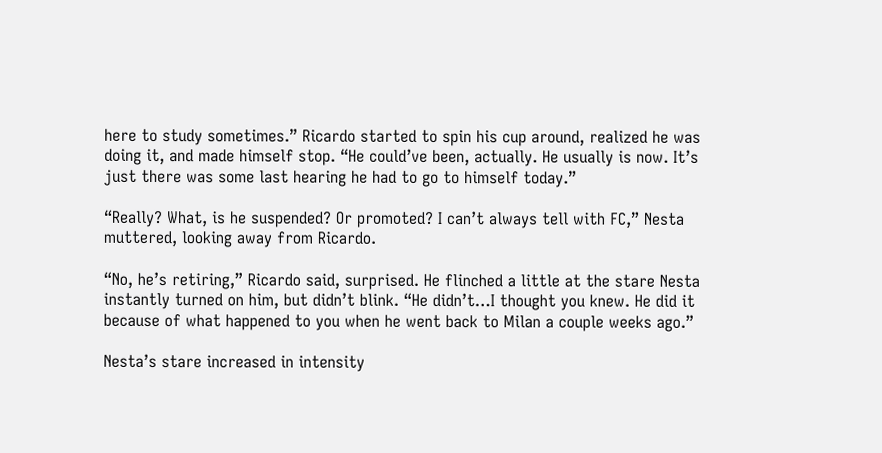here to study sometimes.” Ricardo started to spin his cup around, realized he was doing it, and made himself stop. “He could’ve been, actually. He usually is now. It’s just there was some last hearing he had to go to himself today.”

“Really? What, is he suspended? Or promoted? I can’t always tell with FC,” Nesta muttered, looking away from Ricardo.

“No, he’s retiring,” Ricardo said, surprised. He flinched a little at the stare Nesta instantly turned on him, but didn’t blink. “He didn’t…I thought you knew. He did it because of what happened to you when he went back to Milan a couple weeks ago.”

Nesta’s stare increased in intensity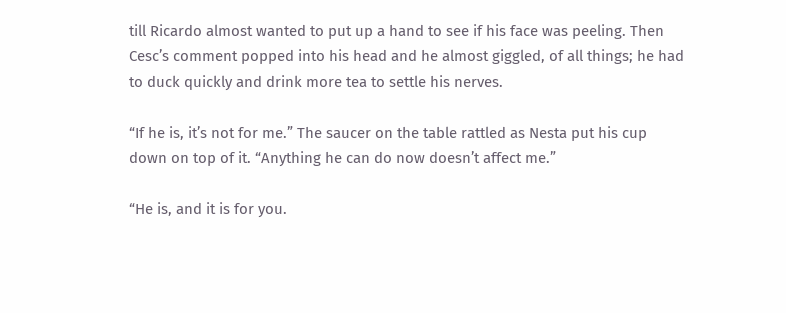till Ricardo almost wanted to put up a hand to see if his face was peeling. Then Cesc’s comment popped into his head and he almost giggled, of all things; he had to duck quickly and drink more tea to settle his nerves.

“If he is, it’s not for me.” The saucer on the table rattled as Nesta put his cup down on top of it. “Anything he can do now doesn’t affect me.”

“He is, and it is for you.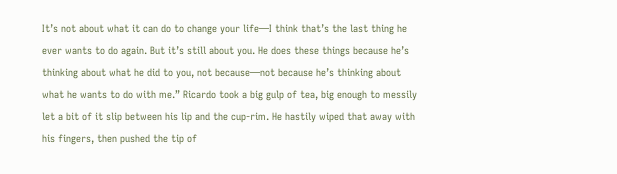It’s not about what it can do to change your life—I think that’s the last thing he ever wants to do again. But it’s still about you. He does these things because he’s thinking about what he did to you, not because—not because he’s thinking about what he wants to do with me.” Ricardo took a big gulp of tea, big enough to messily let a bit of it slip between his lip and the cup-rim. He hastily wiped that away with his fingers, then pushed the tip of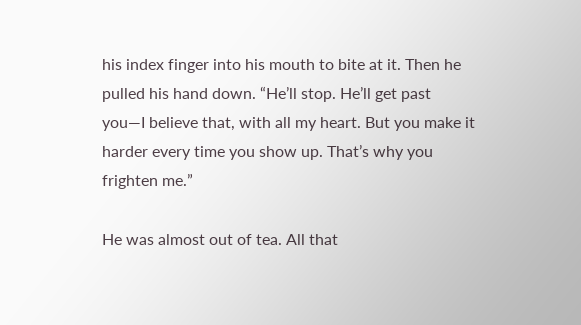his index finger into his mouth to bite at it. Then he pulled his hand down. “He’ll stop. He’ll get past you—I believe that, with all my heart. But you make it harder every time you show up. That’s why you frighten me.”

He was almost out of tea. All that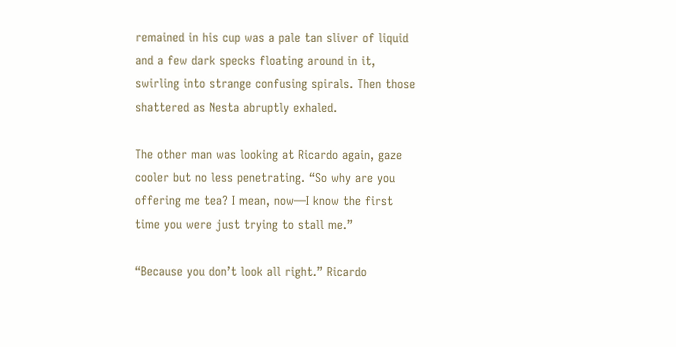remained in his cup was a pale tan sliver of liquid and a few dark specks floating around in it, swirling into strange confusing spirals. Then those shattered as Nesta abruptly exhaled.

The other man was looking at Ricardo again, gaze cooler but no less penetrating. “So why are you offering me tea? I mean, now—I know the first time you were just trying to stall me.”

“Because you don’t look all right.” Ricardo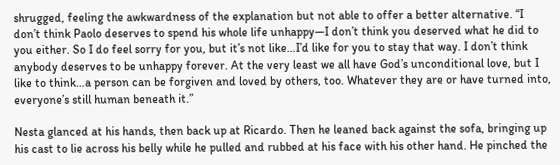shrugged, feeling the awkwardness of the explanation but not able to offer a better alternative. “I don’t think Paolo deserves to spend his whole life unhappy—I don’t think you deserved what he did to you either. So I do feel sorry for you, but it’s not like…I’d like for you to stay that way. I don’t think anybody deserves to be unhappy forever. At the very least we all have God’s unconditional love, but I like to think…a person can be forgiven and loved by others, too. Whatever they are or have turned into, everyone’s still human beneath it.”

Nesta glanced at his hands, then back up at Ricardo. Then he leaned back against the sofa, bringing up his cast to lie across his belly while he pulled and rubbed at his face with his other hand. He pinched the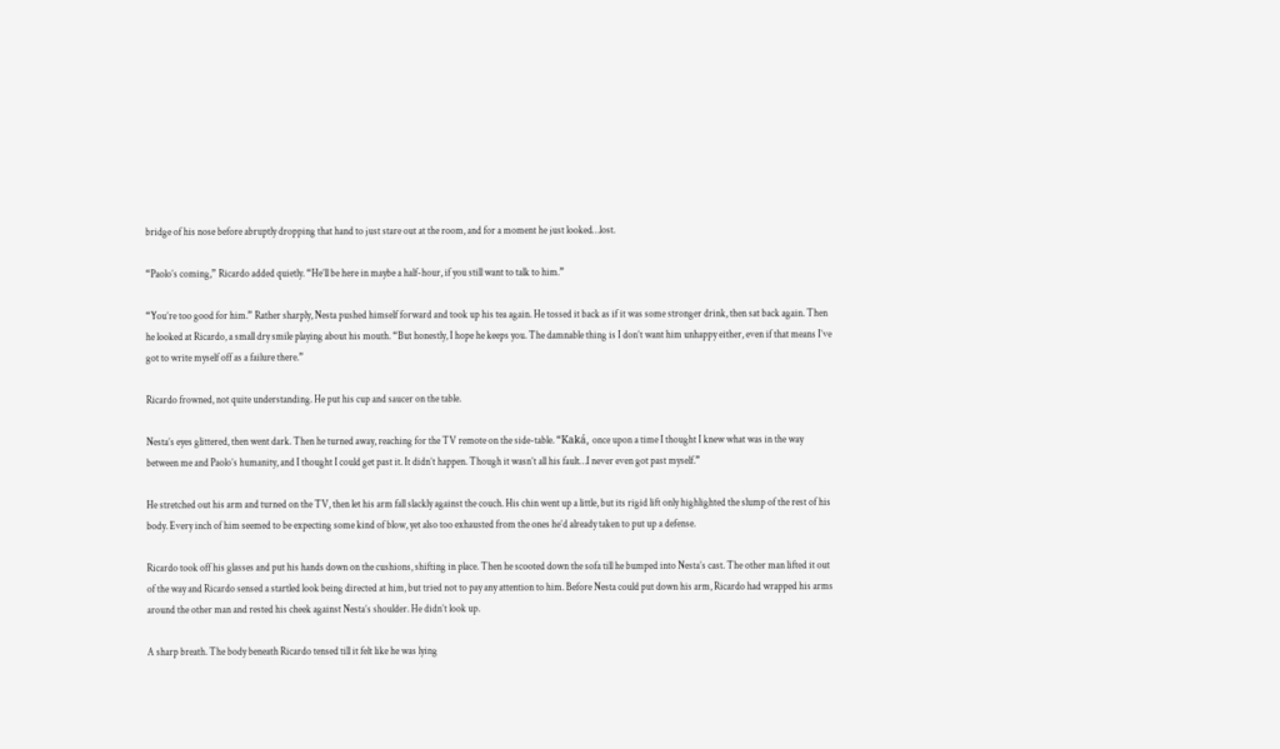bridge of his nose before abruptly dropping that hand to just stare out at the room, and for a moment he just looked…lost.

“Paolo’s coming,” Ricardo added quietly. “He’ll be here in maybe a half-hour, if you still want to talk to him.”

“You’re too good for him.” Rather sharply, Nesta pushed himself forward and took up his tea again. He tossed it back as if it was some stronger drink, then sat back again. Then he looked at Ricardo, a small dry smile playing about his mouth. “But honestly, I hope he keeps you. The damnable thing is I don’t want him unhappy either, even if that means I’ve got to write myself off as a failure there.”

Ricardo frowned, not quite understanding. He put his cup and saucer on the table.

Nesta’s eyes glittered, then went dark. Then he turned away, reaching for the TV remote on the side-table. “Kaká, once upon a time I thought I knew what was in the way between me and Paolo’s humanity, and I thought I could get past it. It didn’t happen. Though it wasn’t all his fault…I never even got past myself.”

He stretched out his arm and turned on the TV, then let his arm fall slackly against the couch. His chin went up a little, but its rigid lift only highlighted the slump of the rest of his body. Every inch of him seemed to be expecting some kind of blow, yet also too exhausted from the ones he’d already taken to put up a defense.

Ricardo took off his glasses and put his hands down on the cushions, shifting in place. Then he scooted down the sofa till he bumped into Nesta’s cast. The other man lifted it out of the way and Ricardo sensed a startled look being directed at him, but tried not to pay any attention to him. Before Nesta could put down his arm, Ricardo had wrapped his arms around the other man and rested his cheek against Nesta’s shoulder. He didn’t look up.

A sharp breath. The body beneath Ricardo tensed till it felt like he was lying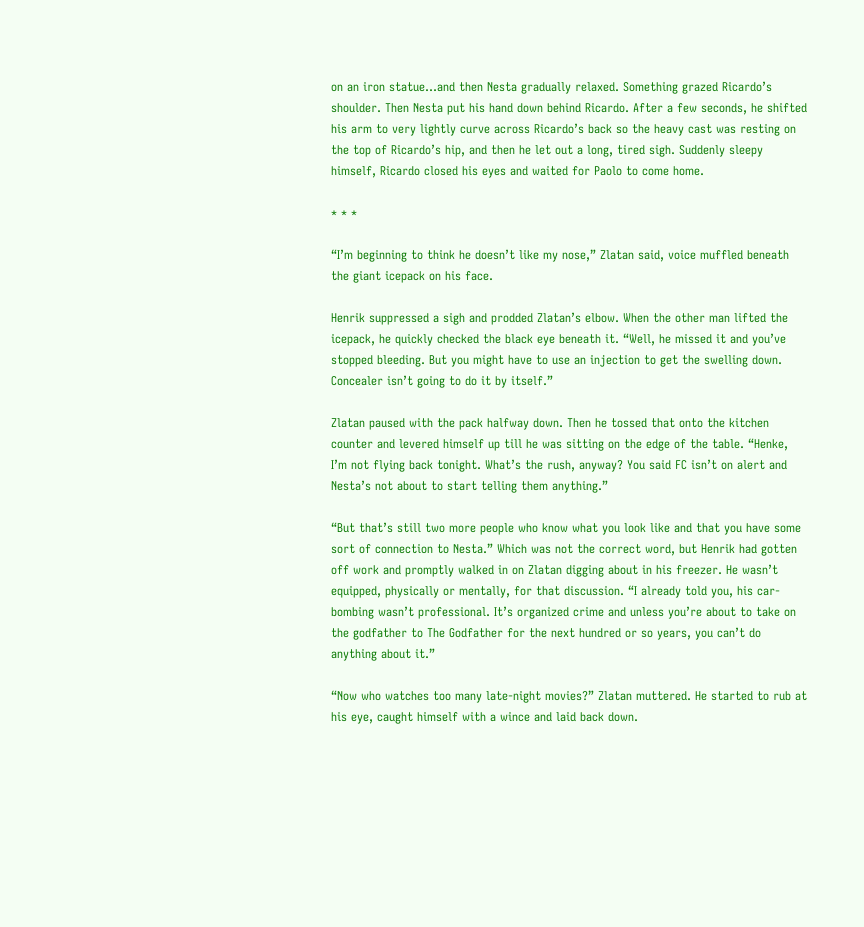on an iron statue…and then Nesta gradually relaxed. Something grazed Ricardo’s shoulder. Then Nesta put his hand down behind Ricardo. After a few seconds, he shifted his arm to very lightly curve across Ricardo’s back so the heavy cast was resting on the top of Ricardo’s hip, and then he let out a long, tired sigh. Suddenly sleepy himself, Ricardo closed his eyes and waited for Paolo to come home.

* * *

“I’m beginning to think he doesn’t like my nose,” Zlatan said, voice muffled beneath the giant icepack on his face.

Henrik suppressed a sigh and prodded Zlatan’s elbow. When the other man lifted the icepack, he quickly checked the black eye beneath it. “Well, he missed it and you’ve stopped bleeding. But you might have to use an injection to get the swelling down. Concealer isn’t going to do it by itself.”

Zlatan paused with the pack halfway down. Then he tossed that onto the kitchen counter and levered himself up till he was sitting on the edge of the table. “Henke, I’m not flying back tonight. What’s the rush, anyway? You said FC isn’t on alert and Nesta’s not about to start telling them anything.”

“But that’s still two more people who know what you look like and that you have some sort of connection to Nesta.” Which was not the correct word, but Henrik had gotten off work and promptly walked in on Zlatan digging about in his freezer. He wasn’t equipped, physically or mentally, for that discussion. “I already told you, his car-bombing wasn’t professional. It’s organized crime and unless you’re about to take on the godfather to The Godfather for the next hundred or so years, you can’t do anything about it.”

“Now who watches too many late-night movies?” Zlatan muttered. He started to rub at his eye, caught himself with a wince and laid back down.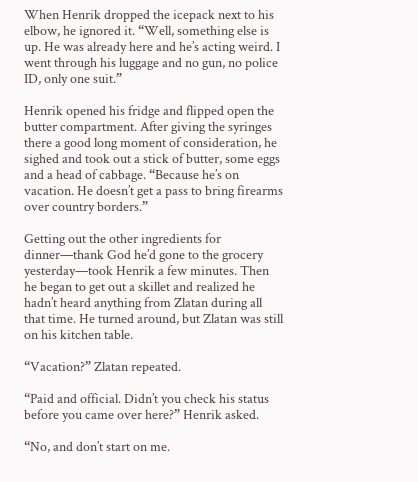When Henrik dropped the icepack next to his elbow, he ignored it. “Well, something else is up. He was already here and he’s acting weird. I went through his luggage and no gun, no police ID, only one suit.”

Henrik opened his fridge and flipped open the butter compartment. After giving the syringes there a good long moment of consideration, he sighed and took out a stick of butter, some eggs and a head of cabbage. “Because he’s on vacation. He doesn’t get a pass to bring firearms over country borders.”

Getting out the other ingredients for dinner—thank God he’d gone to the grocery yesterday—took Henrik a few minutes. Then he began to get out a skillet and realized he hadn’t heard anything from Zlatan during all that time. He turned around, but Zlatan was still on his kitchen table.

“Vacation?” Zlatan repeated.

“Paid and official. Didn’t you check his status before you came over here?” Henrik asked.

“No, and don’t start on me.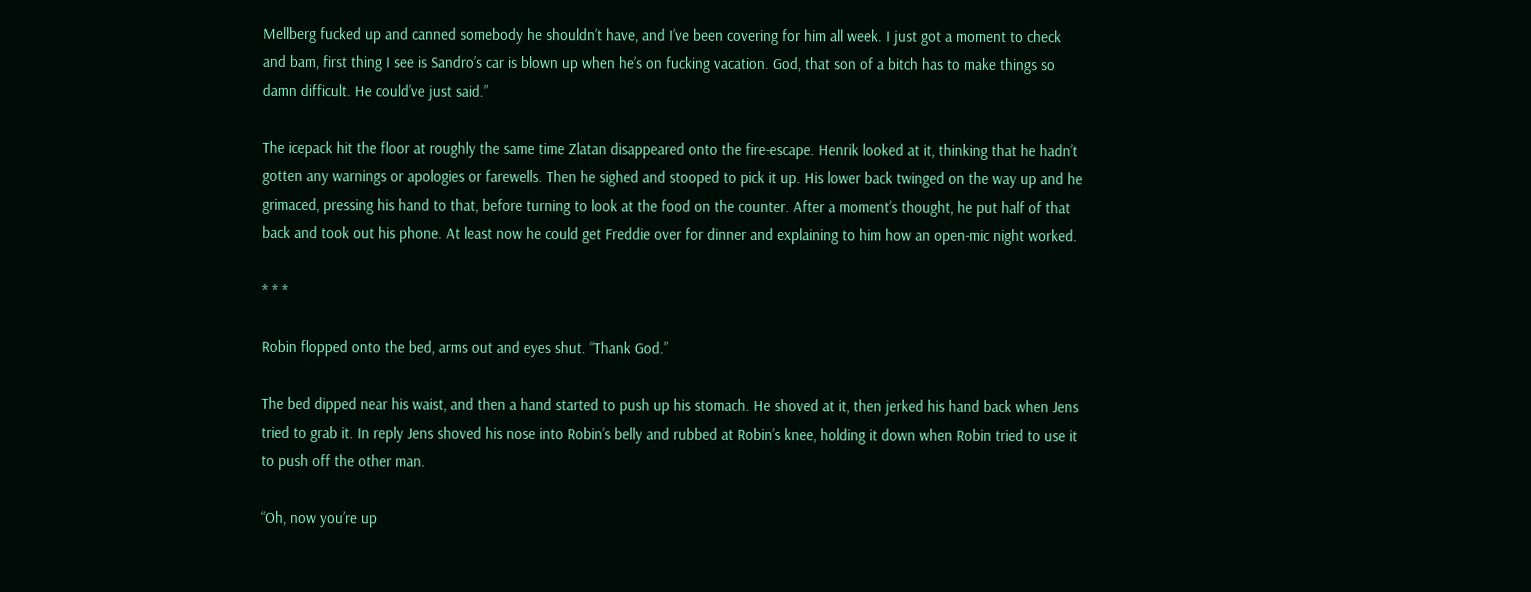Mellberg fucked up and canned somebody he shouldn’t have, and I’ve been covering for him all week. I just got a moment to check and bam, first thing I see is Sandro’s car is blown up when he’s on fucking vacation. God, that son of a bitch has to make things so damn difficult. He could’ve just said.”

The icepack hit the floor at roughly the same time Zlatan disappeared onto the fire-escape. Henrik looked at it, thinking that he hadn’t gotten any warnings or apologies or farewells. Then he sighed and stooped to pick it up. His lower back twinged on the way up and he grimaced, pressing his hand to that, before turning to look at the food on the counter. After a moment’s thought, he put half of that back and took out his phone. At least now he could get Freddie over for dinner and explaining to him how an open-mic night worked.

* * *

Robin flopped onto the bed, arms out and eyes shut. “Thank God.”

The bed dipped near his waist, and then a hand started to push up his stomach. He shoved at it, then jerked his hand back when Jens tried to grab it. In reply Jens shoved his nose into Robin’s belly and rubbed at Robin’s knee, holding it down when Robin tried to use it to push off the other man.

“Oh, now you’re up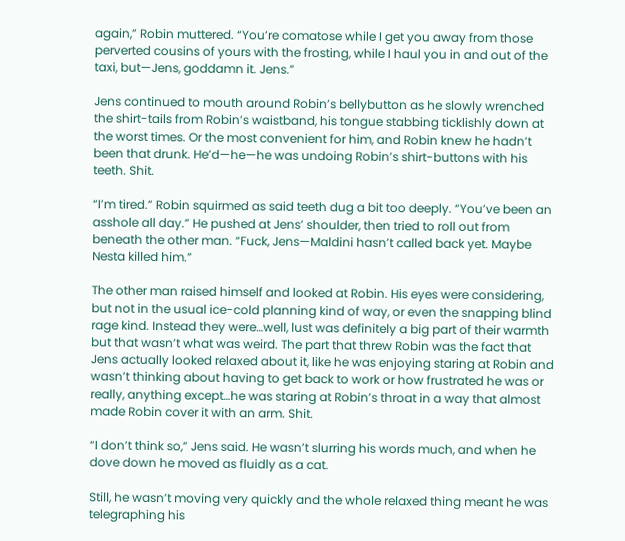again,” Robin muttered. “You’re comatose while I get you away from those perverted cousins of yours with the frosting, while I haul you in and out of the taxi, but—Jens, goddamn it. Jens.”

Jens continued to mouth around Robin’s bellybutton as he slowly wrenched the shirt-tails from Robin’s waistband, his tongue stabbing ticklishly down at the worst times. Or the most convenient for him, and Robin knew he hadn’t been that drunk. He’d—he—he was undoing Robin’s shirt-buttons with his teeth. Shit.

“I’m tired.” Robin squirmed as said teeth dug a bit too deeply. “You’ve been an asshole all day.” He pushed at Jens’ shoulder, then tried to roll out from beneath the other man. “Fuck, Jens—Maldini hasn’t called back yet. Maybe Nesta killed him.”

The other man raised himself and looked at Robin. His eyes were considering, but not in the usual ice-cold planning kind of way, or even the snapping blind rage kind. Instead they were…well, lust was definitely a big part of their warmth but that wasn’t what was weird. The part that threw Robin was the fact that Jens actually looked relaxed about it, like he was enjoying staring at Robin and wasn’t thinking about having to get back to work or how frustrated he was or really, anything except…he was staring at Robin’s throat in a way that almost made Robin cover it with an arm. Shit.

“I don’t think so,” Jens said. He wasn’t slurring his words much, and when he dove down he moved as fluidly as a cat.

Still, he wasn’t moving very quickly and the whole relaxed thing meant he was telegraphing his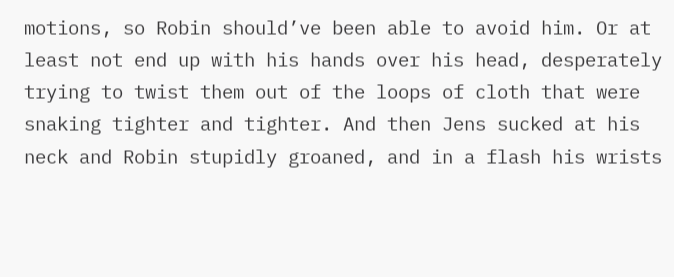motions, so Robin should’ve been able to avoid him. Or at least not end up with his hands over his head, desperately trying to twist them out of the loops of cloth that were snaking tighter and tighter. And then Jens sucked at his neck and Robin stupidly groaned, and in a flash his wrists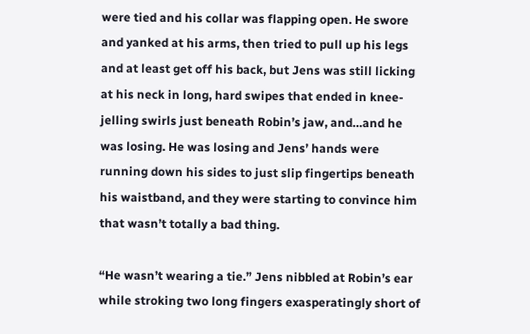were tied and his collar was flapping open. He swore and yanked at his arms, then tried to pull up his legs and at least get off his back, but Jens was still licking at his neck in long, hard swipes that ended in knee-jelling swirls just beneath Robin’s jaw, and…and he was losing. He was losing and Jens’ hands were running down his sides to just slip fingertips beneath his waistband, and they were starting to convince him that wasn’t totally a bad thing.

“He wasn’t wearing a tie.” Jens nibbled at Robin’s ear while stroking two long fingers exasperatingly short of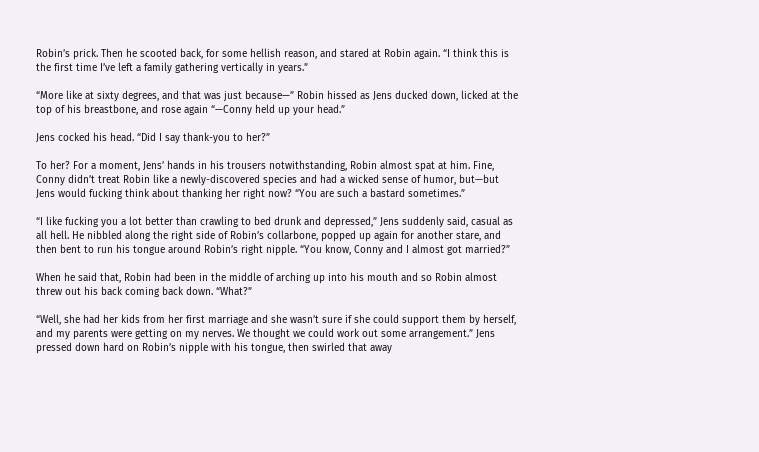Robin’s prick. Then he scooted back, for some hellish reason, and stared at Robin again. “I think this is the first time I’ve left a family gathering vertically in years.”

“More like at sixty degrees, and that was just because—” Robin hissed as Jens ducked down, licked at the top of his breastbone, and rose again “—Conny held up your head.”

Jens cocked his head. “Did I say thank-you to her?”

To her? For a moment, Jens’ hands in his trousers notwithstanding, Robin almost spat at him. Fine, Conny didn’t treat Robin like a newly-discovered species and had a wicked sense of humor, but—but Jens would fucking think about thanking her right now? “You are such a bastard sometimes.”

“I like fucking you a lot better than crawling to bed drunk and depressed,” Jens suddenly said, casual as all hell. He nibbled along the right side of Robin’s collarbone, popped up again for another stare, and then bent to run his tongue around Robin’s right nipple. “You know, Conny and I almost got married?”

When he said that, Robin had been in the middle of arching up into his mouth and so Robin almost threw out his back coming back down. “What?”

“Well, she had her kids from her first marriage and she wasn’t sure if she could support them by herself, and my parents were getting on my nerves. We thought we could work out some arrangement.” Jens pressed down hard on Robin’s nipple with his tongue, then swirled that away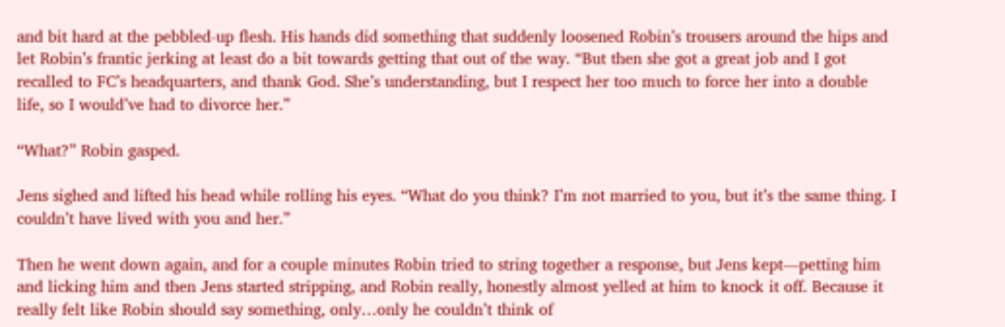and bit hard at the pebbled-up flesh. His hands did something that suddenly loosened Robin’s trousers around the hips and let Robin’s frantic jerking at least do a bit towards getting that out of the way. “But then she got a great job and I got recalled to FC’s headquarters, and thank God. She’s understanding, but I respect her too much to force her into a double life, so I would’ve had to divorce her.”

“What?” Robin gasped.

Jens sighed and lifted his head while rolling his eyes. “What do you think? I’m not married to you, but it’s the same thing. I couldn’t have lived with you and her.”

Then he went down again, and for a couple minutes Robin tried to string together a response, but Jens kept—petting him and licking him and then Jens started stripping, and Robin really, honestly almost yelled at him to knock it off. Because it really felt like Robin should say something, only…only he couldn’t think of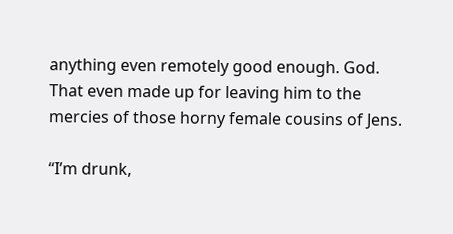anything even remotely good enough. God. That even made up for leaving him to the mercies of those horny female cousins of Jens.

“I’m drunk,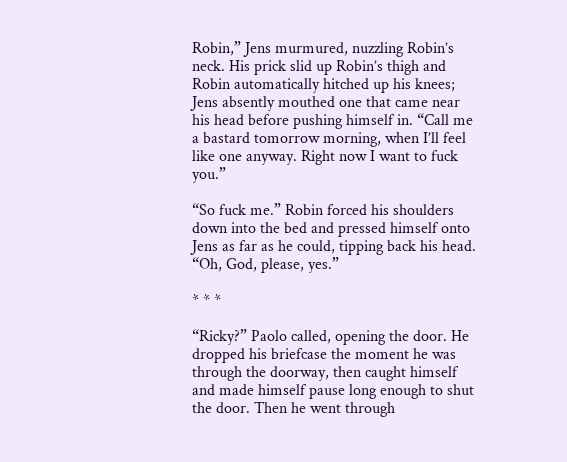Robin,” Jens murmured, nuzzling Robin’s neck. His prick slid up Robin’s thigh and Robin automatically hitched up his knees; Jens absently mouthed one that came near his head before pushing himself in. “Call me a bastard tomorrow morning, when I’ll feel like one anyway. Right now I want to fuck you.”

“So fuck me.” Robin forced his shoulders down into the bed and pressed himself onto Jens as far as he could, tipping back his head. “Oh, God, please, yes.”

* * *

“Ricky?” Paolo called, opening the door. He dropped his briefcase the moment he was through the doorway, then caught himself and made himself pause long enough to shut the door. Then he went through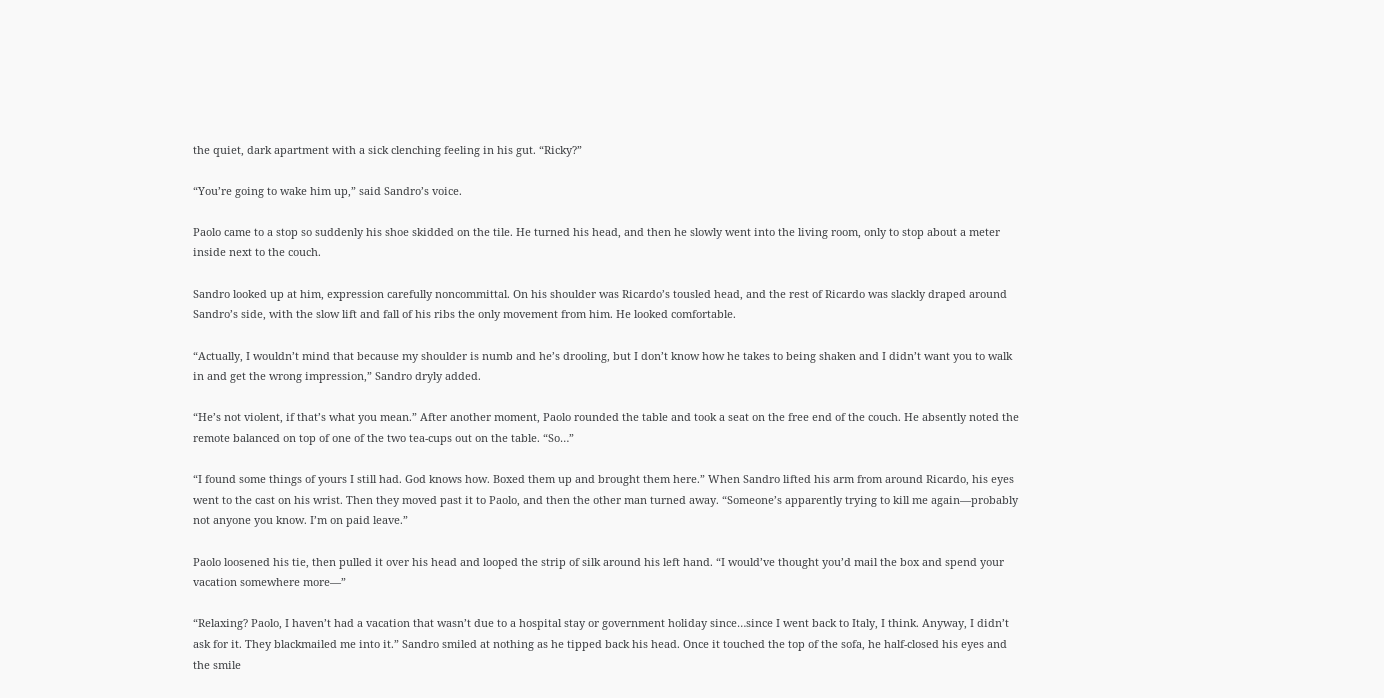the quiet, dark apartment with a sick clenching feeling in his gut. “Ricky?”

“You’re going to wake him up,” said Sandro’s voice.

Paolo came to a stop so suddenly his shoe skidded on the tile. He turned his head, and then he slowly went into the living room, only to stop about a meter inside next to the couch.

Sandro looked up at him, expression carefully noncommittal. On his shoulder was Ricardo’s tousled head, and the rest of Ricardo was slackly draped around Sandro’s side, with the slow lift and fall of his ribs the only movement from him. He looked comfortable.

“Actually, I wouldn’t mind that because my shoulder is numb and he’s drooling, but I don’t know how he takes to being shaken and I didn’t want you to walk in and get the wrong impression,” Sandro dryly added.

“He’s not violent, if that’s what you mean.” After another moment, Paolo rounded the table and took a seat on the free end of the couch. He absently noted the remote balanced on top of one of the two tea-cups out on the table. “So…”

“I found some things of yours I still had. God knows how. Boxed them up and brought them here.” When Sandro lifted his arm from around Ricardo, his eyes went to the cast on his wrist. Then they moved past it to Paolo, and then the other man turned away. “Someone’s apparently trying to kill me again—probably not anyone you know. I’m on paid leave.”

Paolo loosened his tie, then pulled it over his head and looped the strip of silk around his left hand. “I would’ve thought you’d mail the box and spend your vacation somewhere more—”

“Relaxing? Paolo, I haven’t had a vacation that wasn’t due to a hospital stay or government holiday since…since I went back to Italy, I think. Anyway, I didn’t ask for it. They blackmailed me into it.” Sandro smiled at nothing as he tipped back his head. Once it touched the top of the sofa, he half-closed his eyes and the smile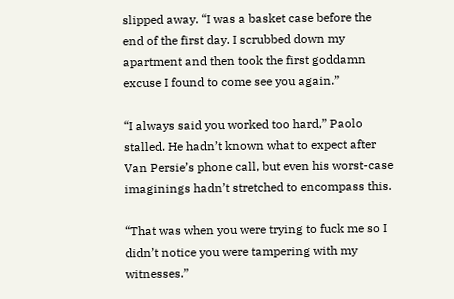slipped away. “I was a basket case before the end of the first day. I scrubbed down my apartment and then took the first goddamn excuse I found to come see you again.”

“I always said you worked too hard,” Paolo stalled. He hadn’t known what to expect after Van Persie’s phone call, but even his worst-case imaginings hadn’t stretched to encompass this.

“That was when you were trying to fuck me so I didn’t notice you were tampering with my witnesses.”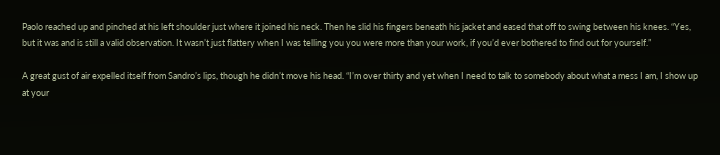Paolo reached up and pinched at his left shoulder just where it joined his neck. Then he slid his fingers beneath his jacket and eased that off to swing between his knees. “Yes, but it was and is still a valid observation. It wasn’t just flattery when I was telling you you were more than your work, if you’d ever bothered to find out for yourself.”

A great gust of air expelled itself from Sandro’s lips, though he didn’t move his head. “I’m over thirty and yet when I need to talk to somebody about what a mess I am, I show up at your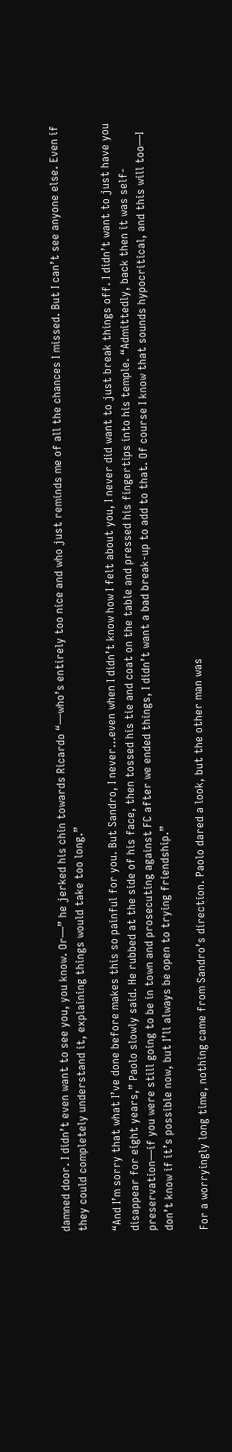damned door. I didn’t even want to see you, you know. Or—” he jerked his chin towards Ricardo “—who’s entirely too nice and who just reminds me of all the chances I missed. But I can’t see anyone else. Even if they could completely understand it, explaining things would take too long.”

“And I’m sorry that what I’ve done before makes this so painful for you. But Sandro, I never…even when I didn’t know how I felt about you, I never did want to just break things off. I didn’t want to just have you disappear for eight years,” Paolo slowly said. He rubbed at the side of his face, then tossed his tie and coat on the table and pressed his fingertips into his temple. “Admittedly, back then it was self-preservation—if you were still going to be in town and prosecuting against FC after we ended things, I didn’t want a bad break-up to add to that. Of course I know that sounds hypocritical, and this will too—I don’t know if it’s possible now, but I’ll always be open to trying friendship.”

For a worryingly long time, nothing came from Sandro’s direction. Paolo dared a look, but the other man was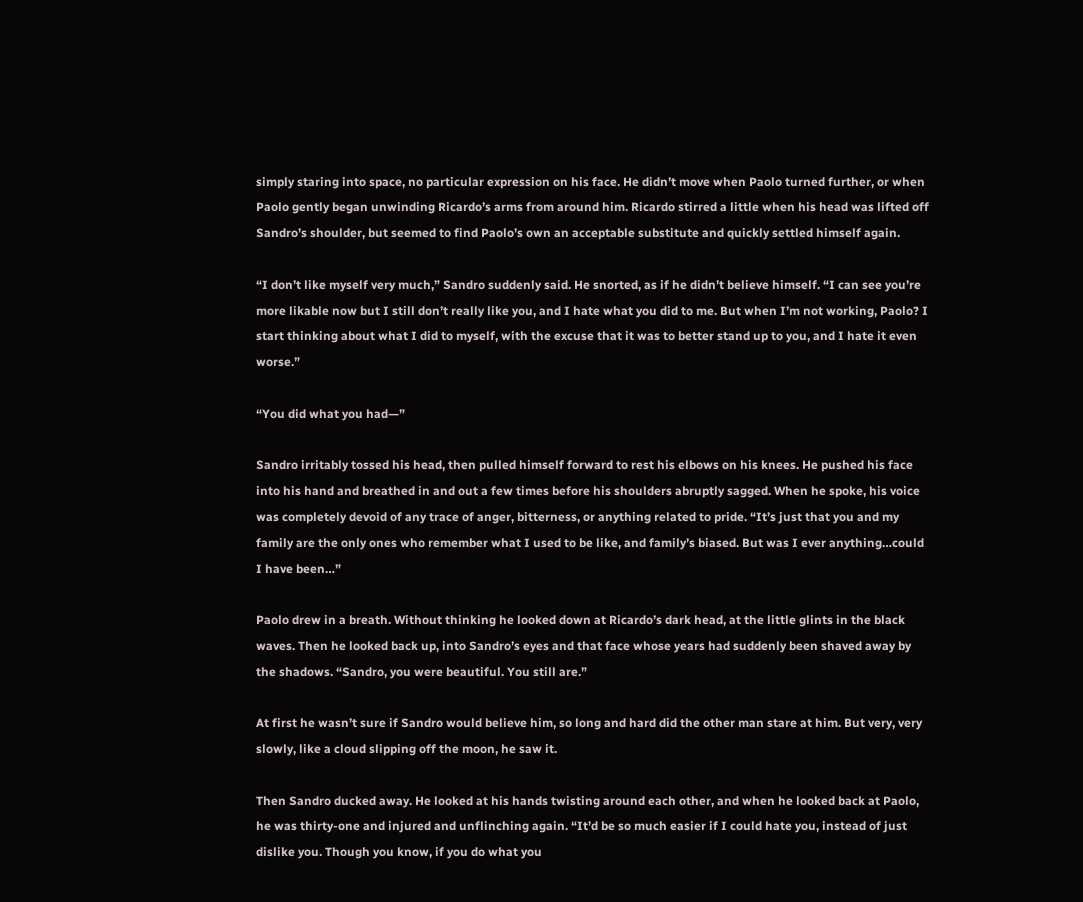simply staring into space, no particular expression on his face. He didn’t move when Paolo turned further, or when Paolo gently began unwinding Ricardo’s arms from around him. Ricardo stirred a little when his head was lifted off Sandro’s shoulder, but seemed to find Paolo’s own an acceptable substitute and quickly settled himself again.

“I don’t like myself very much,” Sandro suddenly said. He snorted, as if he didn’t believe himself. “I can see you’re more likable now but I still don’t really like you, and I hate what you did to me. But when I’m not working, Paolo? I start thinking about what I did to myself, with the excuse that it was to better stand up to you, and I hate it even worse.”

“You did what you had—”

Sandro irritably tossed his head, then pulled himself forward to rest his elbows on his knees. He pushed his face into his hand and breathed in and out a few times before his shoulders abruptly sagged. When he spoke, his voice was completely devoid of any trace of anger, bitterness, or anything related to pride. “It’s just that you and my family are the only ones who remember what I used to be like, and family’s biased. But was I ever anything…could I have been…”

Paolo drew in a breath. Without thinking he looked down at Ricardo’s dark head, at the little glints in the black waves. Then he looked back up, into Sandro’s eyes and that face whose years had suddenly been shaved away by the shadows. “Sandro, you were beautiful. You still are.”

At first he wasn’t sure if Sandro would believe him, so long and hard did the other man stare at him. But very, very slowly, like a cloud slipping off the moon, he saw it.

Then Sandro ducked away. He looked at his hands twisting around each other, and when he looked back at Paolo, he was thirty-one and injured and unflinching again. “It’d be so much easier if I could hate you, instead of just dislike you. Though you know, if you do what you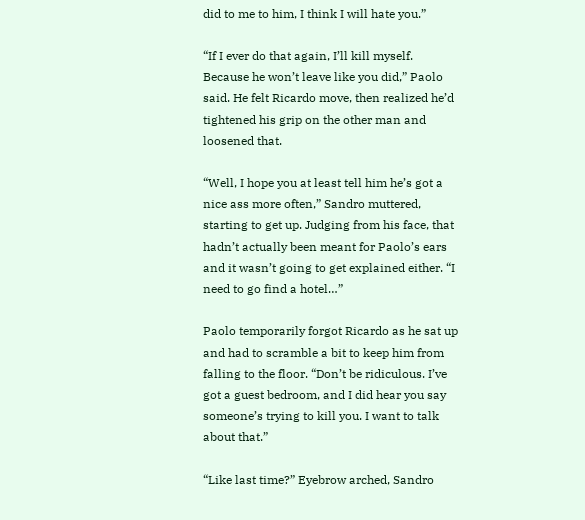did to me to him, I think I will hate you.”

“If I ever do that again, I’ll kill myself. Because he won’t leave like you did,” Paolo said. He felt Ricardo move, then realized he’d tightened his grip on the other man and loosened that.

“Well, I hope you at least tell him he’s got a nice ass more often,” Sandro muttered, starting to get up. Judging from his face, that hadn’t actually been meant for Paolo’s ears and it wasn’t going to get explained either. “I need to go find a hotel…”

Paolo temporarily forgot Ricardo as he sat up and had to scramble a bit to keep him from falling to the floor. “Don’t be ridiculous. I’ve got a guest bedroom, and I did hear you say someone’s trying to kill you. I want to talk about that.”

“Like last time?” Eyebrow arched, Sandro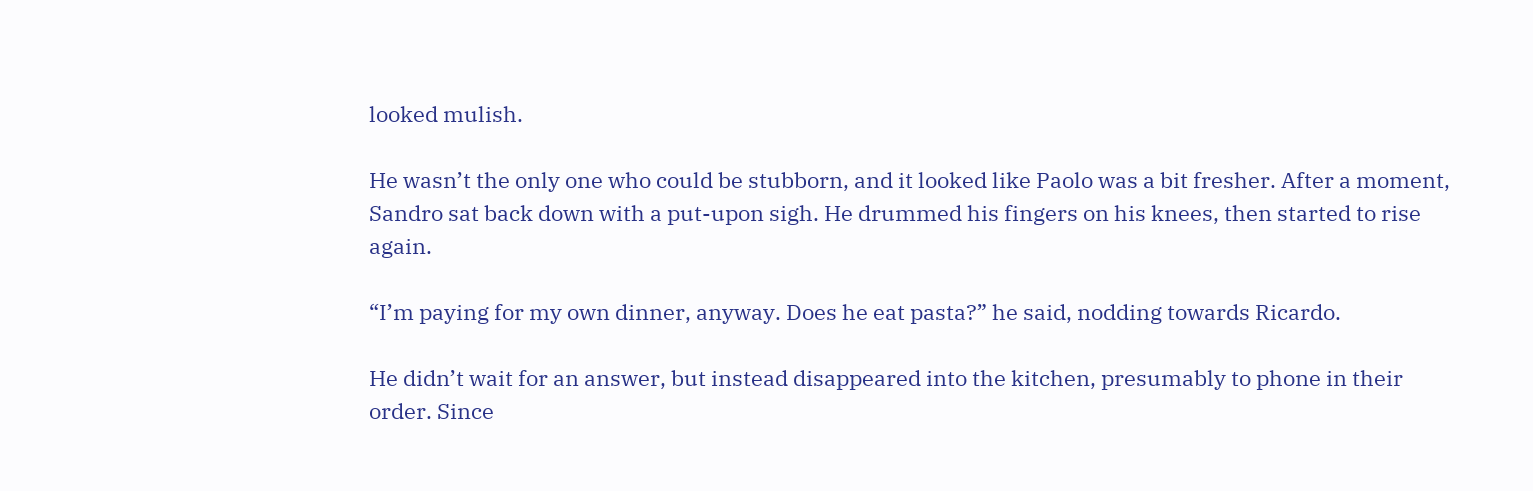looked mulish.

He wasn’t the only one who could be stubborn, and it looked like Paolo was a bit fresher. After a moment, Sandro sat back down with a put-upon sigh. He drummed his fingers on his knees, then started to rise again.

“I’m paying for my own dinner, anyway. Does he eat pasta?” he said, nodding towards Ricardo.

He didn’t wait for an answer, but instead disappeared into the kitchen, presumably to phone in their order. Since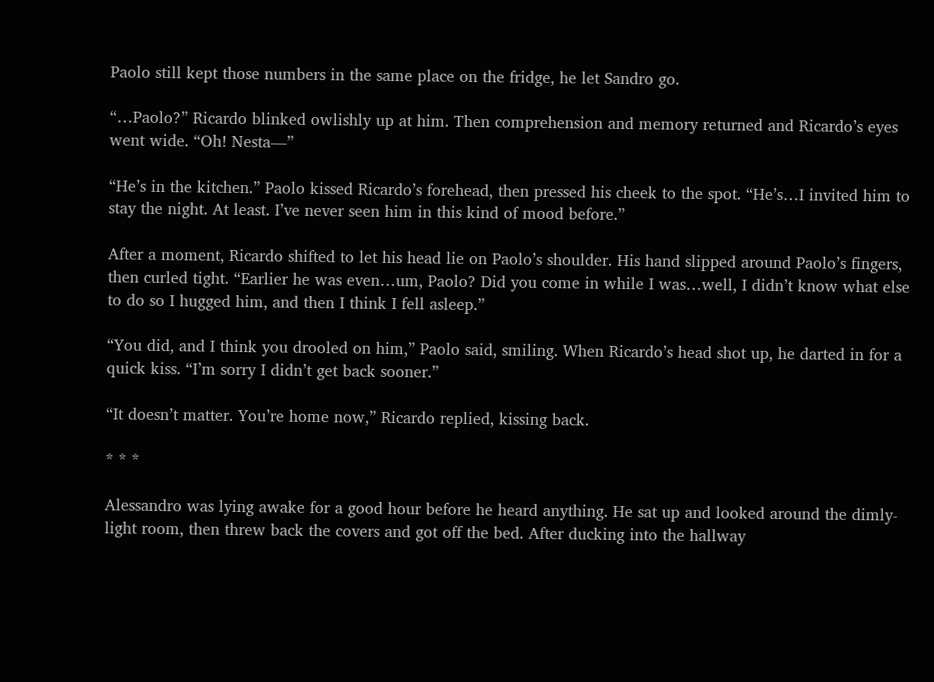Paolo still kept those numbers in the same place on the fridge, he let Sandro go.

“…Paolo?” Ricardo blinked owlishly up at him. Then comprehension and memory returned and Ricardo’s eyes went wide. “Oh! Nesta—”

“He’s in the kitchen.” Paolo kissed Ricardo’s forehead, then pressed his cheek to the spot. “He’s…I invited him to stay the night. At least. I’ve never seen him in this kind of mood before.”

After a moment, Ricardo shifted to let his head lie on Paolo’s shoulder. His hand slipped around Paolo’s fingers, then curled tight. “Earlier he was even…um, Paolo? Did you come in while I was…well, I didn’t know what else to do so I hugged him, and then I think I fell asleep.”

“You did, and I think you drooled on him,” Paolo said, smiling. When Ricardo’s head shot up, he darted in for a quick kiss. “I’m sorry I didn’t get back sooner.”

“It doesn’t matter. You’re home now,” Ricardo replied, kissing back.

* * *

Alessandro was lying awake for a good hour before he heard anything. He sat up and looked around the dimly-light room, then threw back the covers and got off the bed. After ducking into the hallway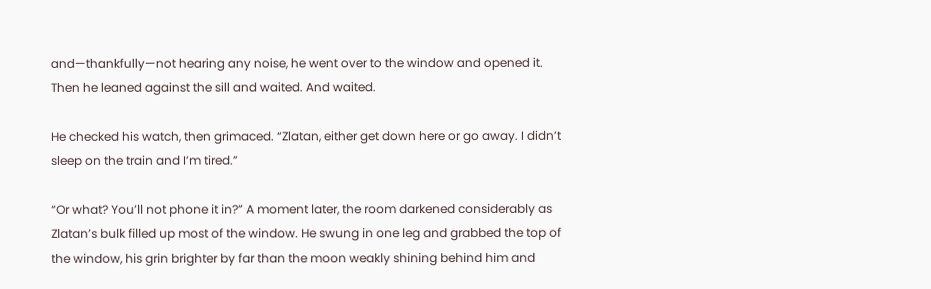and—thankfully—not hearing any noise, he went over to the window and opened it. Then he leaned against the sill and waited. And waited.

He checked his watch, then grimaced. “Zlatan, either get down here or go away. I didn’t sleep on the train and I’m tired.”

“Or what? You’ll not phone it in?” A moment later, the room darkened considerably as Zlatan’s bulk filled up most of the window. He swung in one leg and grabbed the top of the window, his grin brighter by far than the moon weakly shining behind him and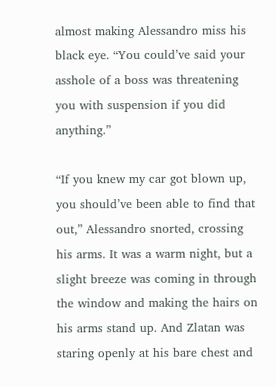almost making Alessandro miss his black eye. “You could’ve said your asshole of a boss was threatening you with suspension if you did anything.”

“If you knew my car got blown up, you should’ve been able to find that out,” Alessandro snorted, crossing his arms. It was a warm night, but a slight breeze was coming in through the window and making the hairs on his arms stand up. And Zlatan was staring openly at his bare chest and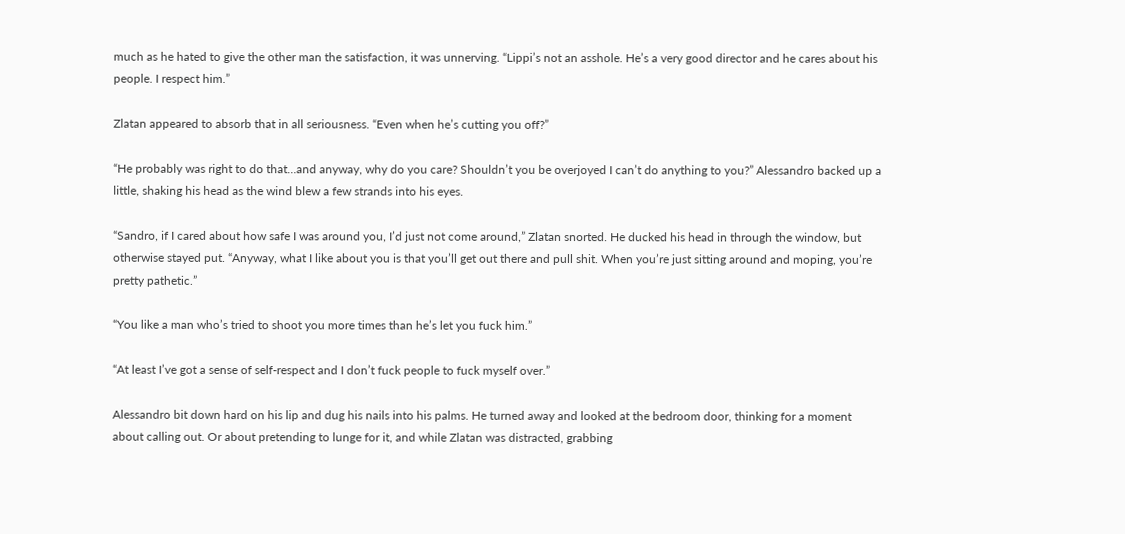much as he hated to give the other man the satisfaction, it was unnerving. “Lippi’s not an asshole. He’s a very good director and he cares about his people. I respect him.”

Zlatan appeared to absorb that in all seriousness. “Even when he’s cutting you off?”

“He probably was right to do that…and anyway, why do you care? Shouldn’t you be overjoyed I can’t do anything to you?” Alessandro backed up a little, shaking his head as the wind blew a few strands into his eyes.

“Sandro, if I cared about how safe I was around you, I’d just not come around,” Zlatan snorted. He ducked his head in through the window, but otherwise stayed put. “Anyway, what I like about you is that you’ll get out there and pull shit. When you’re just sitting around and moping, you’re pretty pathetic.”

“You like a man who’s tried to shoot you more times than he’s let you fuck him.”

“At least I’ve got a sense of self-respect and I don’t fuck people to fuck myself over.”

Alessandro bit down hard on his lip and dug his nails into his palms. He turned away and looked at the bedroom door, thinking for a moment about calling out. Or about pretending to lunge for it, and while Zlatan was distracted, grabbing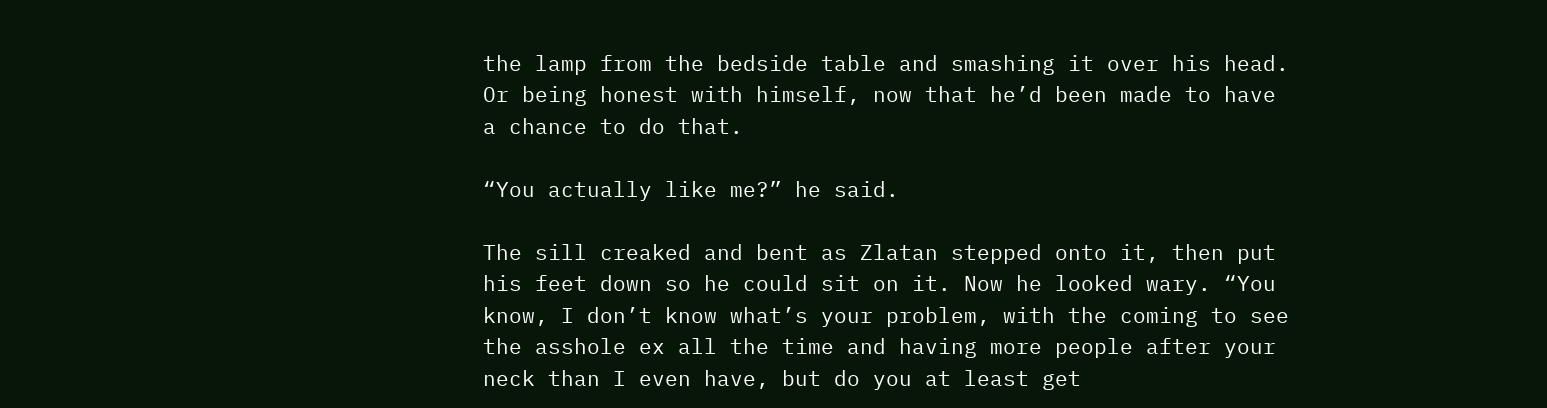the lamp from the bedside table and smashing it over his head. Or being honest with himself, now that he’d been made to have a chance to do that.

“You actually like me?” he said.

The sill creaked and bent as Zlatan stepped onto it, then put his feet down so he could sit on it. Now he looked wary. “You know, I don’t know what’s your problem, with the coming to see the asshole ex all the time and having more people after your neck than I even have, but do you at least get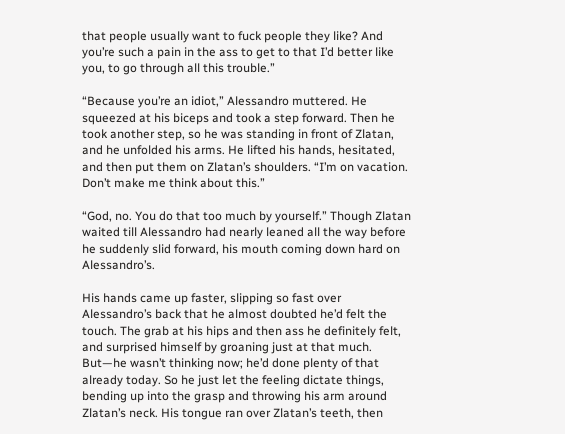that people usually want to fuck people they like? And you’re such a pain in the ass to get to that I’d better like you, to go through all this trouble.”

“Because you’re an idiot,” Alessandro muttered. He squeezed at his biceps and took a step forward. Then he took another step, so he was standing in front of Zlatan, and he unfolded his arms. He lifted his hands, hesitated, and then put them on Zlatan’s shoulders. “I’m on vacation. Don’t make me think about this.”

“God, no. You do that too much by yourself.” Though Zlatan waited till Alessandro had nearly leaned all the way before he suddenly slid forward, his mouth coming down hard on Alessandro’s.

His hands came up faster, slipping so fast over Alessandro’s back that he almost doubted he’d felt the touch. The grab at his hips and then ass he definitely felt, and surprised himself by groaning just at that much. But—he wasn’t thinking now; he’d done plenty of that already today. So he just let the feeling dictate things, bending up into the grasp and throwing his arm around Zlatan’s neck. His tongue ran over Zlatan’s teeth, then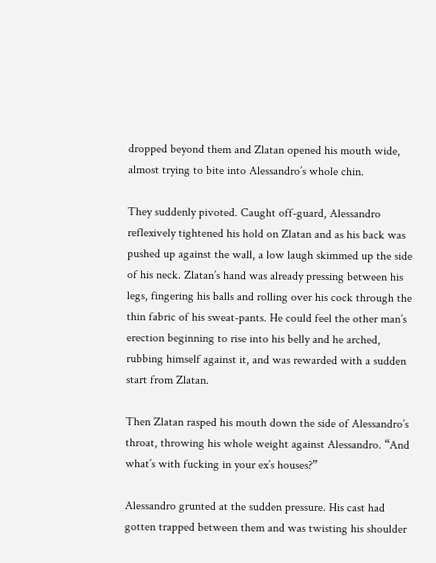dropped beyond them and Zlatan opened his mouth wide, almost trying to bite into Alessandro’s whole chin.

They suddenly pivoted. Caught off-guard, Alessandro reflexively tightened his hold on Zlatan and as his back was pushed up against the wall, a low laugh skimmed up the side of his neck. Zlatan’s hand was already pressing between his legs, fingering his balls and rolling over his cock through the thin fabric of his sweat-pants. He could feel the other man’s erection beginning to rise into his belly and he arched, rubbing himself against it, and was rewarded with a sudden start from Zlatan.

Then Zlatan rasped his mouth down the side of Alessandro’s throat, throwing his whole weight against Alessandro. “And what’s with fucking in your ex’s houses?”

Alessandro grunted at the sudden pressure. His cast had gotten trapped between them and was twisting his shoulder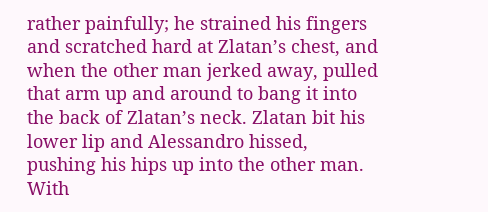rather painfully; he strained his fingers and scratched hard at Zlatan’s chest, and when the other man jerked away, pulled that arm up and around to bang it into the back of Zlatan’s neck. Zlatan bit his lower lip and Alessandro hissed, pushing his hips up into the other man. With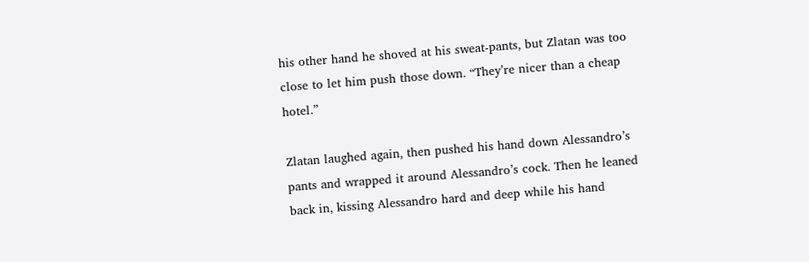his other hand he shoved at his sweat-pants, but Zlatan was too close to let him push those down. “They’re nicer than a cheap hotel.”

Zlatan laughed again, then pushed his hand down Alessandro’s pants and wrapped it around Alessandro’s cock. Then he leaned back in, kissing Alessandro hard and deep while his hand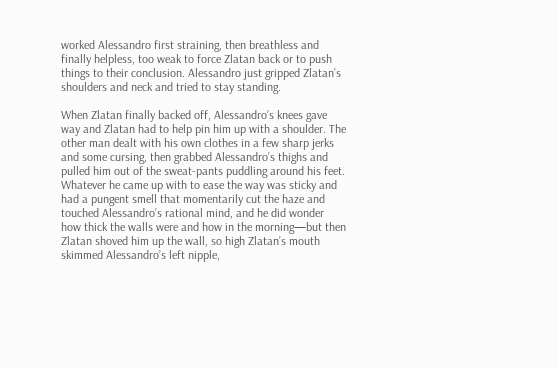worked Alessandro first straining, then breathless and finally helpless, too weak to force Zlatan back or to push things to their conclusion. Alessandro just gripped Zlatan’s shoulders and neck and tried to stay standing.

When Zlatan finally backed off, Alessandro’s knees gave way and Zlatan had to help pin him up with a shoulder. The other man dealt with his own clothes in a few sharp jerks and some cursing, then grabbed Alessandro’s thighs and pulled him out of the sweat-pants puddling around his feet. Whatever he came up with to ease the way was sticky and had a pungent smell that momentarily cut the haze and touched Alessandro’s rational mind, and he did wonder how thick the walls were and how in the morning—but then Zlatan shoved him up the wall, so high Zlatan’s mouth skimmed Alessandro’s left nipple,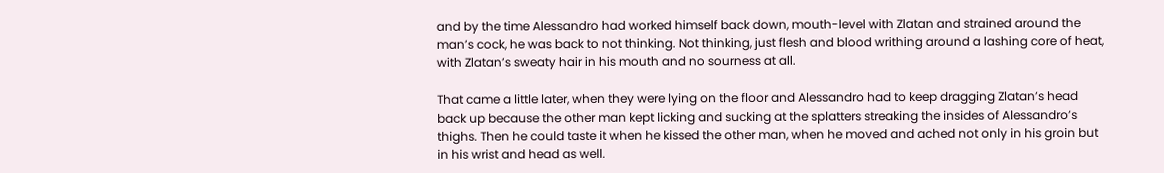and by the time Alessandro had worked himself back down, mouth-level with Zlatan and strained around the man’s cock, he was back to not thinking. Not thinking, just flesh and blood writhing around a lashing core of heat, with Zlatan’s sweaty hair in his mouth and no sourness at all.

That came a little later, when they were lying on the floor and Alessandro had to keep dragging Zlatan’s head back up because the other man kept licking and sucking at the splatters streaking the insides of Alessandro’s thighs. Then he could taste it when he kissed the other man, when he moved and ached not only in his groin but in his wrist and head as well.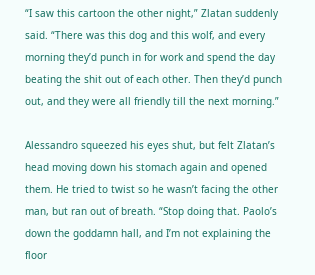“I saw this cartoon the other night,” Zlatan suddenly said. “There was this dog and this wolf, and every morning they’d punch in for work and spend the day beating the shit out of each other. Then they’d punch out, and they were all friendly till the next morning.”

Alessandro squeezed his eyes shut, but felt Zlatan’s head moving down his stomach again and opened them. He tried to twist so he wasn’t facing the other man, but ran out of breath. “Stop doing that. Paolo’s down the goddamn hall, and I’m not explaining the floor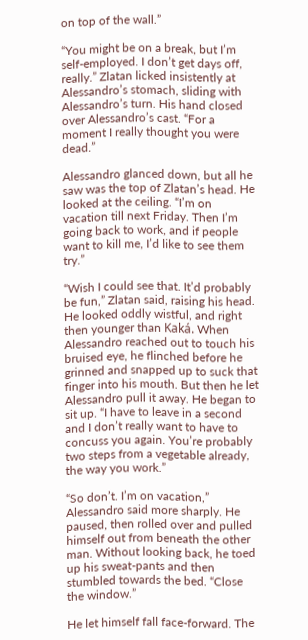on top of the wall.”

“You might be on a break, but I’m self-employed. I don’t get days off, really.” Zlatan licked insistently at Alessandro’s stomach, sliding with Alessandro’s turn. His hand closed over Alessandro’s cast. “For a moment I really thought you were dead.”

Alessandro glanced down, but all he saw was the top of Zlatan’s head. He looked at the ceiling. “I’m on vacation till next Friday. Then I’m going back to work, and if people want to kill me, I’d like to see them try.”

“Wish I could see that. It’d probably be fun,” Zlatan said, raising his head. He looked oddly wistful, and right then younger than Kaká. When Alessandro reached out to touch his bruised eye, he flinched before he grinned and snapped up to suck that finger into his mouth. But then he let Alessandro pull it away. He began to sit up. “I have to leave in a second and I don’t really want to have to concuss you again. You’re probably two steps from a vegetable already, the way you work.”

“So don’t. I’m on vacation,” Alessandro said more sharply. He paused, then rolled over and pulled himself out from beneath the other man. Without looking back, he toed up his sweat-pants and then stumbled towards the bed. “Close the window.”

He let himself fall face-forward. The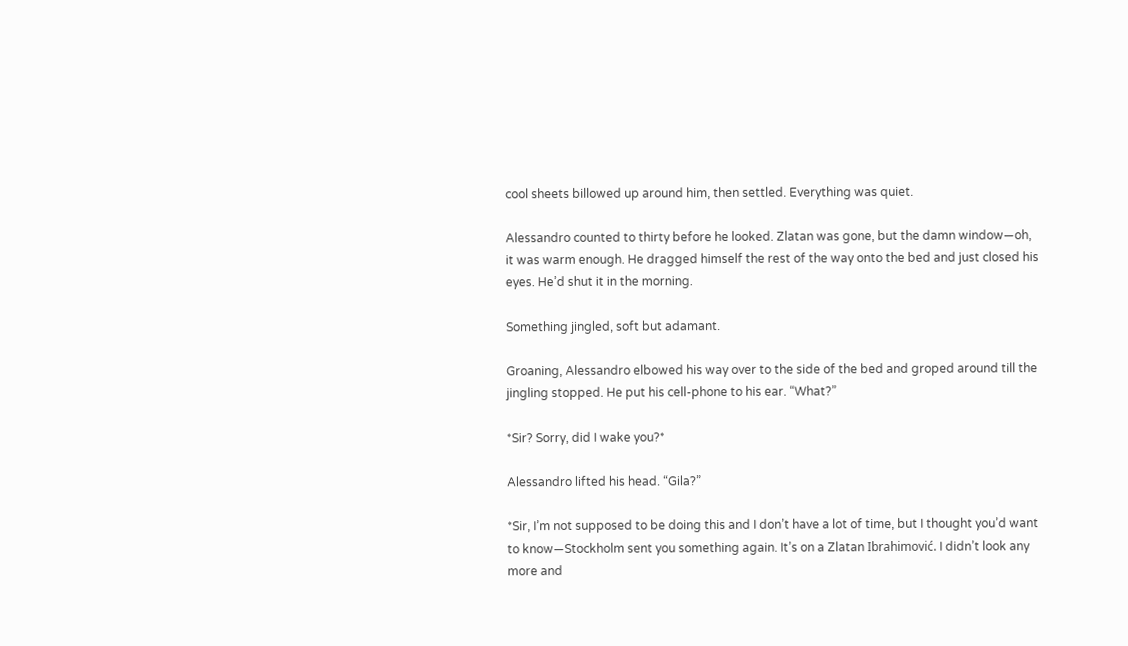cool sheets billowed up around him, then settled. Everything was quiet.

Alessandro counted to thirty before he looked. Zlatan was gone, but the damn window—oh, it was warm enough. He dragged himself the rest of the way onto the bed and just closed his eyes. He’d shut it in the morning.

Something jingled, soft but adamant.

Groaning, Alessandro elbowed his way over to the side of the bed and groped around till the jingling stopped. He put his cell-phone to his ear. “What?”

*Sir? Sorry, did I wake you?*

Alessandro lifted his head. “Gila?”

*Sir, I’m not supposed to be doing this and I don’t have a lot of time, but I thought you’d want to know—Stockholm sent you something again. It’s on a Zlatan Ibrahimović. I didn’t look any more and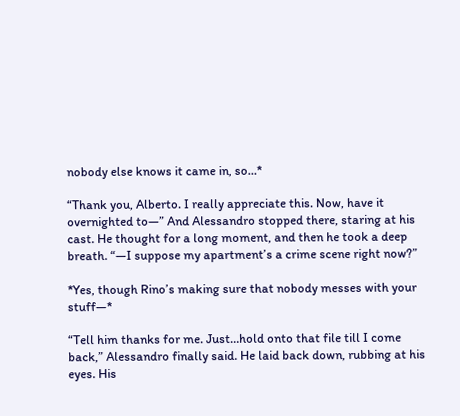nobody else knows it came in, so…*

“Thank you, Alberto. I really appreciate this. Now, have it overnighted to—” And Alessandro stopped there, staring at his cast. He thought for a long moment, and then he took a deep breath. “—I suppose my apartment’s a crime scene right now?”

*Yes, though Rino’s making sure that nobody messes with your stuff—*

“Tell him thanks for me. Just…hold onto that file till I come back,” Alessandro finally said. He laid back down, rubbing at his eyes. His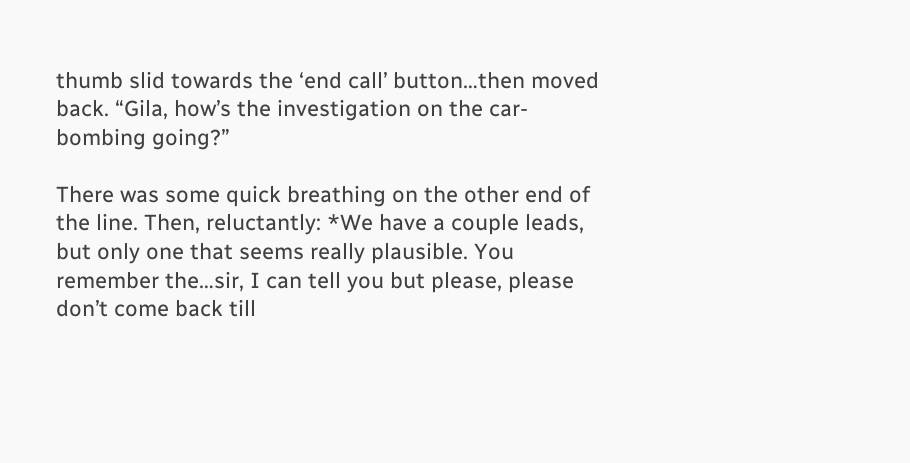thumb slid towards the ‘end call’ button…then moved back. “Gila, how’s the investigation on the car-bombing going?”

There was some quick breathing on the other end of the line. Then, reluctantly: *We have a couple leads, but only one that seems really plausible. You remember the…sir, I can tell you but please, please don’t come back till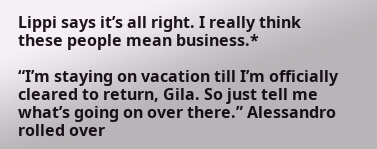Lippi says it’s all right. I really think these people mean business.*

“I’m staying on vacation till I’m officially cleared to return, Gila. So just tell me what’s going on over there.” Alessandro rolled over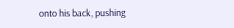onto his back, pushing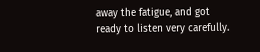away the fatigue, and got ready to listen very carefully.